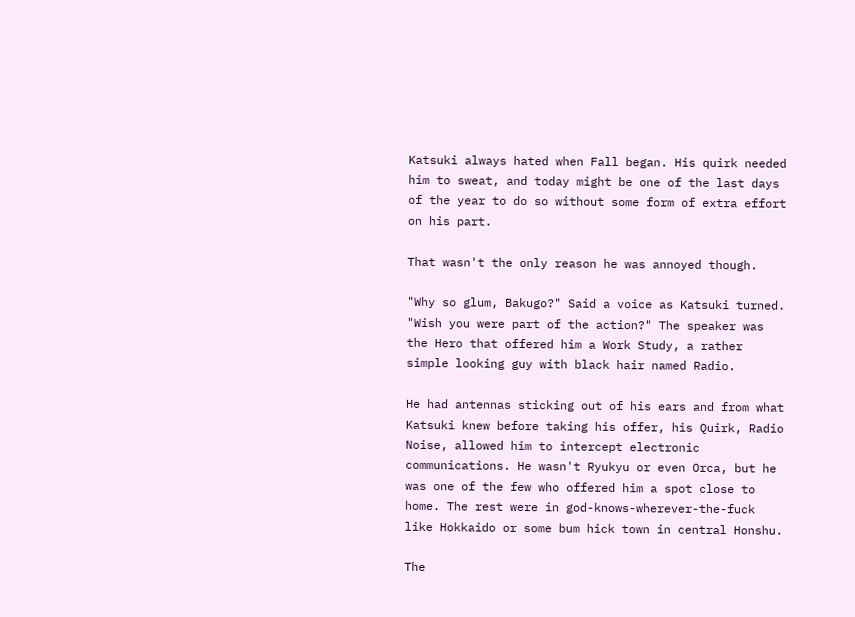Katsuki always hated when Fall began. His quirk needed him to sweat, and today might be one of the last days of the year to do so without some form of extra effort on his part.

That wasn't the only reason he was annoyed though.

"Why so glum, Bakugo?" Said a voice as Katsuki turned. "Wish you were part of the action?" The speaker was the Hero that offered him a Work Study, a rather simple looking guy with black hair named Radio.

He had antennas sticking out of his ears and from what Katsuki knew before taking his offer, his Quirk, Radio Noise, allowed him to intercept electronic communications. He wasn't Ryukyu or even Orca, but he was one of the few who offered him a spot close to home. The rest were in god-knows-wherever-the-fuck like Hokkaido or some bum hick town in central Honshu.

The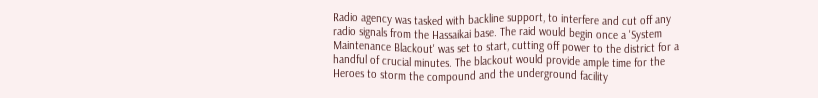Radio agency was tasked with backline support, to interfere and cut off any radio signals from the Hassaikai base. The raid would begin once a 'System Maintenance Blackout' was set to start, cutting off power to the district for a handful of crucial minutes. The blackout would provide ample time for the Heroes to storm the compound and the underground facility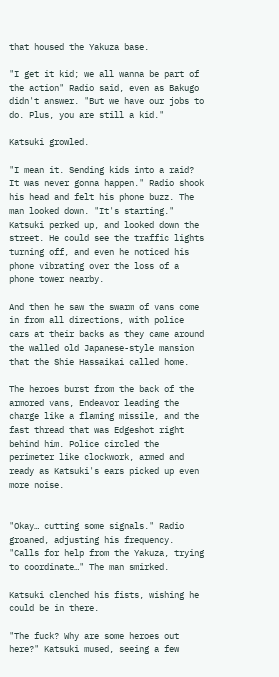that housed the Yakuza base.

"I get it kid; we all wanna be part of the action" Radio said, even as Bakugo didn't answer. "But we have our jobs to do. Plus, you are still a kid."

Katsuki growled.

"I mean it. Sending kids into a raid? It was never gonna happen." Radio shook his head and felt his phone buzz. The man looked down. "It's starting." Katsuki perked up, and looked down the street. He could see the traffic lights turning off, and even he noticed his phone vibrating over the loss of a phone tower nearby.

And then he saw the swarm of vans come in from all directions, with police cars at their backs as they came around the walled old Japanese-style mansion that the Shie Hassaikai called home.

The heroes burst from the back of the armored vans, Endeavor leading the charge like a flaming missile, and the fast thread that was Edgeshot right behind him. Police circled the perimeter like clockwork, armed and ready as Katsuki's ears picked up even more noise.


"Okay… cutting some signals." Radio groaned, adjusting his frequency. "Calls for help from the Yakuza, trying to coordinate…" The man smirked.

Katsuki clenched his fists, wishing he could be in there.

"The fuck? Why are some heroes out here?" Katsuki mused, seeing a few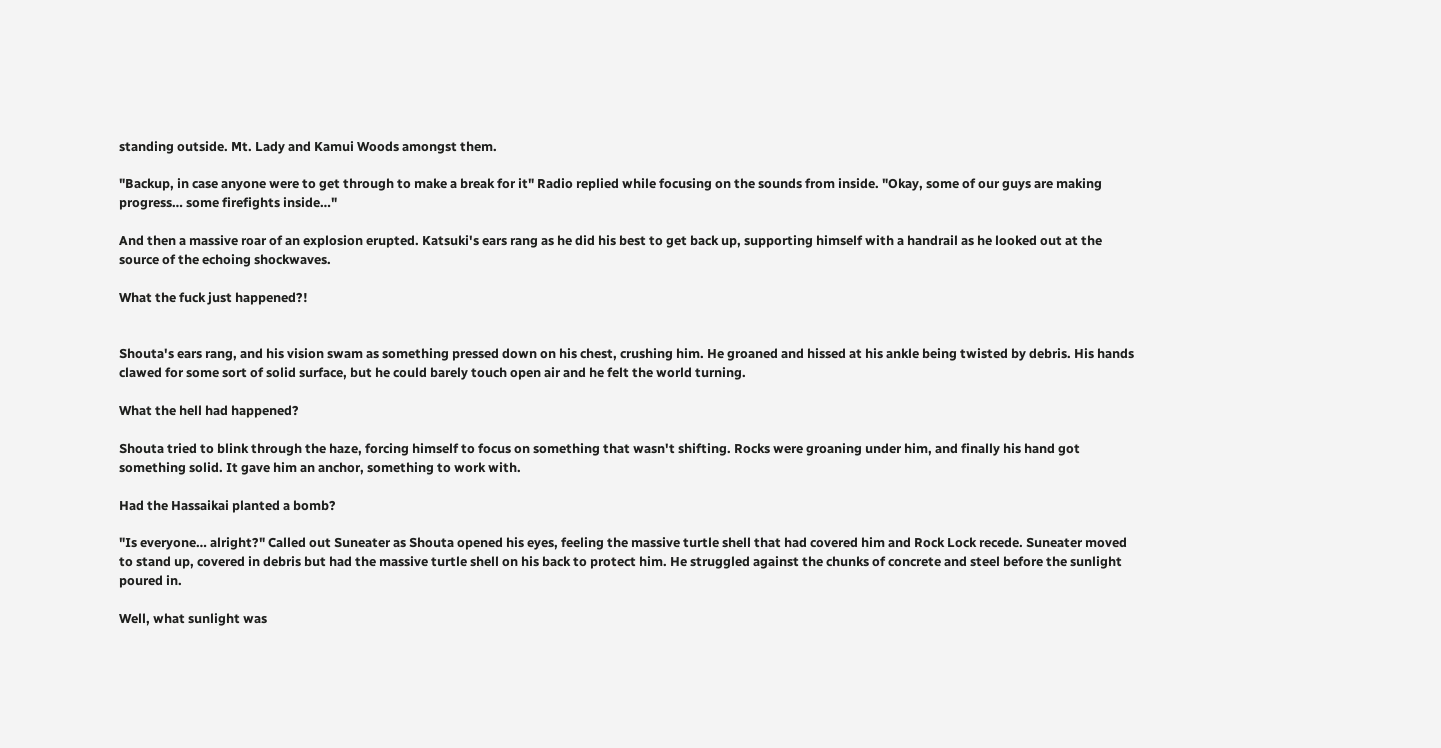standing outside. Mt. Lady and Kamui Woods amongst them.

"Backup, in case anyone were to get through to make a break for it" Radio replied while focusing on the sounds from inside. "Okay, some of our guys are making progress… some firefights inside…"

And then a massive roar of an explosion erupted. Katsuki's ears rang as he did his best to get back up, supporting himself with a handrail as he looked out at the source of the echoing shockwaves.

What the fuck just happened?!


Shouta's ears rang, and his vision swam as something pressed down on his chest, crushing him. He groaned and hissed at his ankle being twisted by debris. His hands clawed for some sort of solid surface, but he could barely touch open air and he felt the world turning.

What the hell had happened?

Shouta tried to blink through the haze, forcing himself to focus on something that wasn't shifting. Rocks were groaning under him, and finally his hand got something solid. It gave him an anchor, something to work with.

Had the Hassaikai planted a bomb?

"Is everyone… alright?" Called out Suneater as Shouta opened his eyes, feeling the massive turtle shell that had covered him and Rock Lock recede. Suneater moved to stand up, covered in debris but had the massive turtle shell on his back to protect him. He struggled against the chunks of concrete and steel before the sunlight poured in.

Well, what sunlight was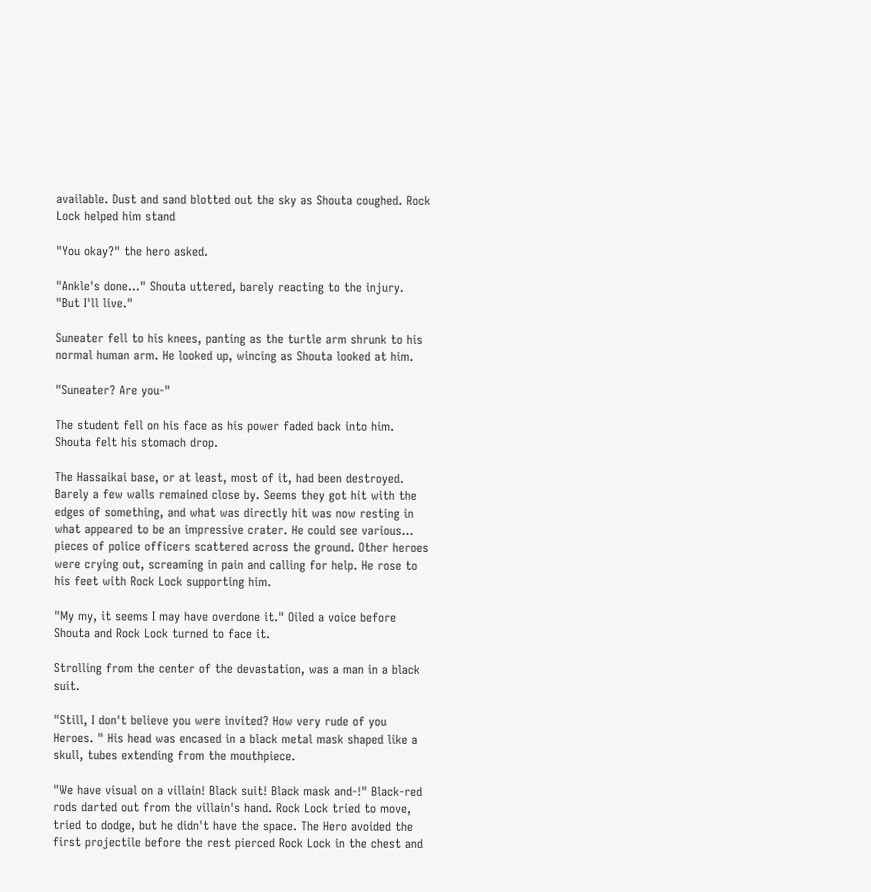available. Dust and sand blotted out the sky as Shouta coughed. Rock Lock helped him stand

"You okay?" the hero asked.

"Ankle's done…" Shouta uttered, barely reacting to the injury. "But I'll live."

Suneater fell to his knees, panting as the turtle arm shrunk to his normal human arm. He looked up, wincing as Shouta looked at him.

"Suneater? Are you-"

The student fell on his face as his power faded back into him. Shouta felt his stomach drop.

The Hassaikai base, or at least, most of it, had been destroyed. Barely a few walls remained close by. Seems they got hit with the edges of something, and what was directly hit was now resting in what appeared to be an impressive crater. He could see various… pieces of police officers scattered across the ground. Other heroes were crying out, screaming in pain and calling for help. He rose to his feet with Rock Lock supporting him.

"My my, it seems I may have overdone it." Oiled a voice before Shouta and Rock Lock turned to face it.

Strolling from the center of the devastation, was a man in a black suit.

"Still, I don't believe you were invited? How very rude of you Heroes. " His head was encased in a black metal mask shaped like a skull, tubes extending from the mouthpiece.

"We have visual on a villain! Black suit! Black mask and-!" Black-red rods darted out from the villain's hand. Rock Lock tried to move, tried to dodge, but he didn't have the space. The Hero avoided the first projectile before the rest pierced Rock Lock in the chest and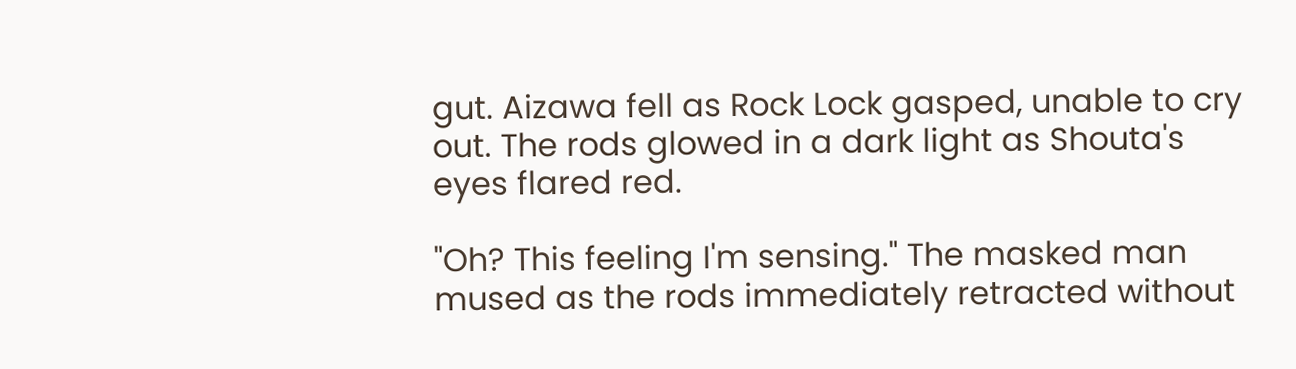gut. Aizawa fell as Rock Lock gasped, unable to cry out. The rods glowed in a dark light as Shouta's eyes flared red.

"Oh? This feeling I'm sensing." The masked man mused as the rods immediately retracted without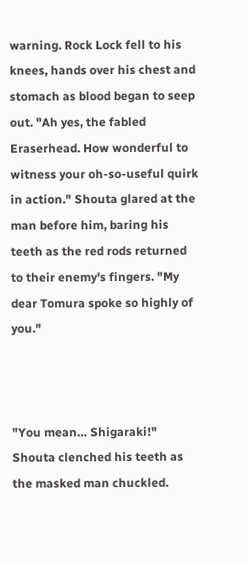warning. Rock Lock fell to his knees, hands over his chest and stomach as blood began to seep out. "Ah yes, the fabled Eraserhead. How wonderful to witness your oh-so-useful quirk in action." Shouta glared at the man before him, baring his teeth as the red rods returned to their enemy's fingers. "My dear Tomura spoke so highly of you."



"You mean… Shigaraki!" Shouta clenched his teeth as the masked man chuckled.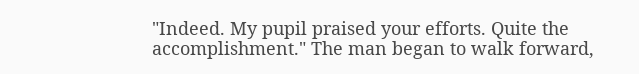"Indeed. My pupil praised your efforts. Quite the accomplishment." The man began to walk forward,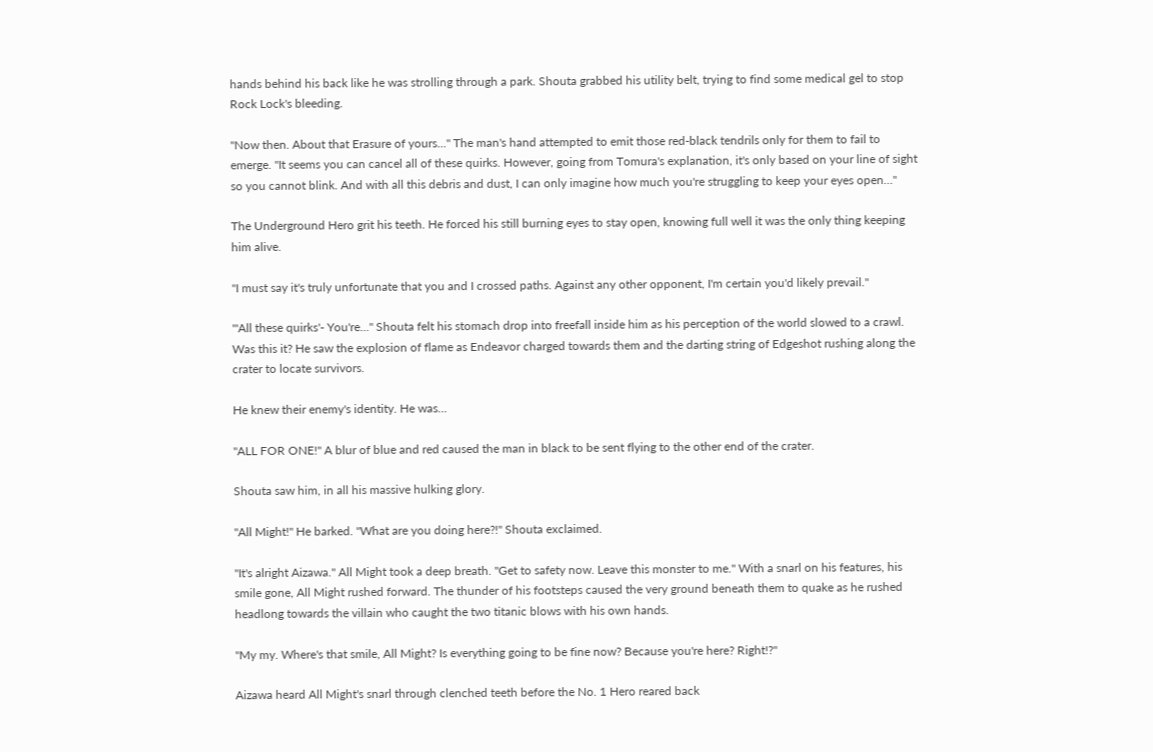hands behind his back like he was strolling through a park. Shouta grabbed his utility belt, trying to find some medical gel to stop Rock Lock's bleeding.

"Now then. About that Erasure of yours..." The man's hand attempted to emit those red-black tendrils only for them to fail to emerge. "It seems you can cancel all of these quirks. However, going from Tomura's explanation, it's only based on your line of sight so you cannot blink. And with all this debris and dust, I can only imagine how much you're struggling to keep your eyes open…"

The Underground Hero grit his teeth. He forced his still burning eyes to stay open, knowing full well it was the only thing keeping him alive.

"I must say it's truly unfortunate that you and I crossed paths. Against any other opponent, I'm certain you'd likely prevail."

"'All these quirks'- You're…" Shouta felt his stomach drop into freefall inside him as his perception of the world slowed to a crawl. Was this it? He saw the explosion of flame as Endeavor charged towards them and the darting string of Edgeshot rushing along the crater to locate survivors.

He knew their enemy's identity. He was…

"ALL FOR ONE!" A blur of blue and red caused the man in black to be sent flying to the other end of the crater.

Shouta saw him, in all his massive hulking glory.

"All Might!" He barked. "What are you doing here?!" Shouta exclaimed.

"It's alright Aizawa." All Might took a deep breath. "Get to safety now. Leave this monster to me." With a snarl on his features, his smile gone, All Might rushed forward. The thunder of his footsteps caused the very ground beneath them to quake as he rushed headlong towards the villain who caught the two titanic blows with his own hands.

"My my. Where's that smile, All Might? Is everything going to be fine now? Because you're here? Right!?"

Aizawa heard All Might's snarl through clenched teeth before the No. 1 Hero reared back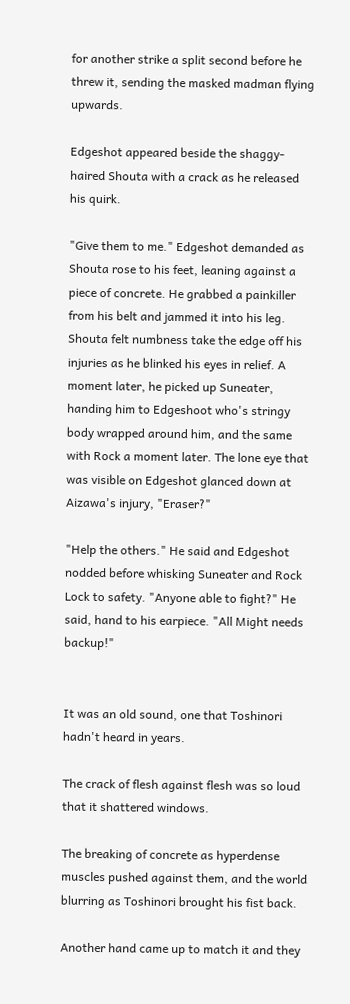for another strike a split second before he threw it, sending the masked madman flying upwards.

Edgeshot appeared beside the shaggy-haired Shouta with a crack as he released his quirk.

"Give them to me." Edgeshot demanded as Shouta rose to his feet, leaning against a piece of concrete. He grabbed a painkiller from his belt and jammed it into his leg. Shouta felt numbness take the edge off his injuries as he blinked his eyes in relief. A moment later, he picked up Suneater, handing him to Edgeshoot who's stringy body wrapped around him, and the same with Rock a moment later. The lone eye that was visible on Edgeshot glanced down at Aizawa's injury, "Eraser?"

"Help the others." He said and Edgeshot nodded before whisking Suneater and Rock Lock to safety. "Anyone able to fight?" He said, hand to his earpiece. "All Might needs backup!"


It was an old sound, one that Toshinori hadn't heard in years.

The crack of flesh against flesh was so loud that it shattered windows.

The breaking of concrete as hyperdense muscles pushed against them, and the world blurring as Toshinori brought his fist back.

Another hand came up to match it and they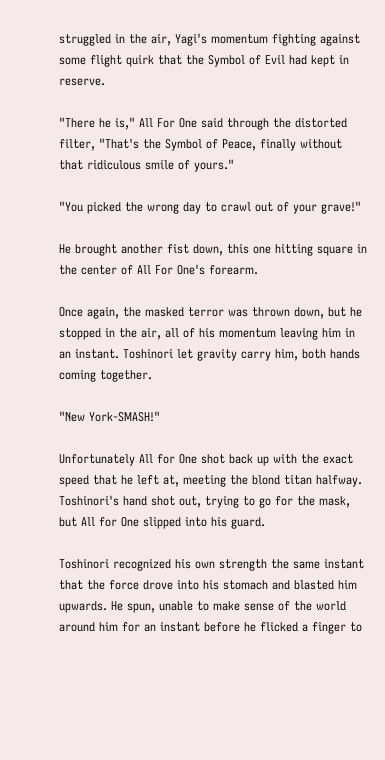struggled in the air, Yagi's momentum fighting against some flight quirk that the Symbol of Evil had kept in reserve.

"There he is," All For One said through the distorted filter, "That's the Symbol of Peace, finally without that ridiculous smile of yours."

"You picked the wrong day to crawl out of your grave!"

He brought another fist down, this one hitting square in the center of All For One's forearm.

Once again, the masked terror was thrown down, but he stopped in the air, all of his momentum leaving him in an instant. Toshinori let gravity carry him, both hands coming together.

"New York-SMASH!"

Unfortunately All for One shot back up with the exact speed that he left at, meeting the blond titan halfway. Toshinori's hand shot out, trying to go for the mask, but All for One slipped into his guard.

Toshinori recognized his own strength the same instant that the force drove into his stomach and blasted him upwards. He spun, unable to make sense of the world around him for an instant before he flicked a finger to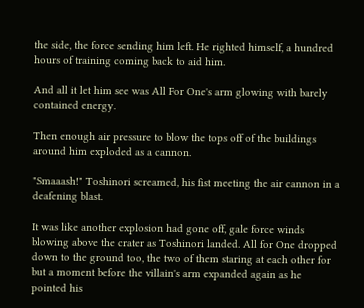the side, the force sending him left. He righted himself, a hundred hours of training coming back to aid him.

And all it let him see was All For One's arm glowing with barely contained energy.

Then enough air pressure to blow the tops off of the buildings around him exploded as a cannon.

"Smaaash!" Toshinori screamed, his fist meeting the air cannon in a deafening blast.

It was like another explosion had gone off, gale force winds blowing above the crater as Toshinori landed. All for One dropped down to the ground too, the two of them staring at each other for but a moment before the villain's arm expanded again as he pointed his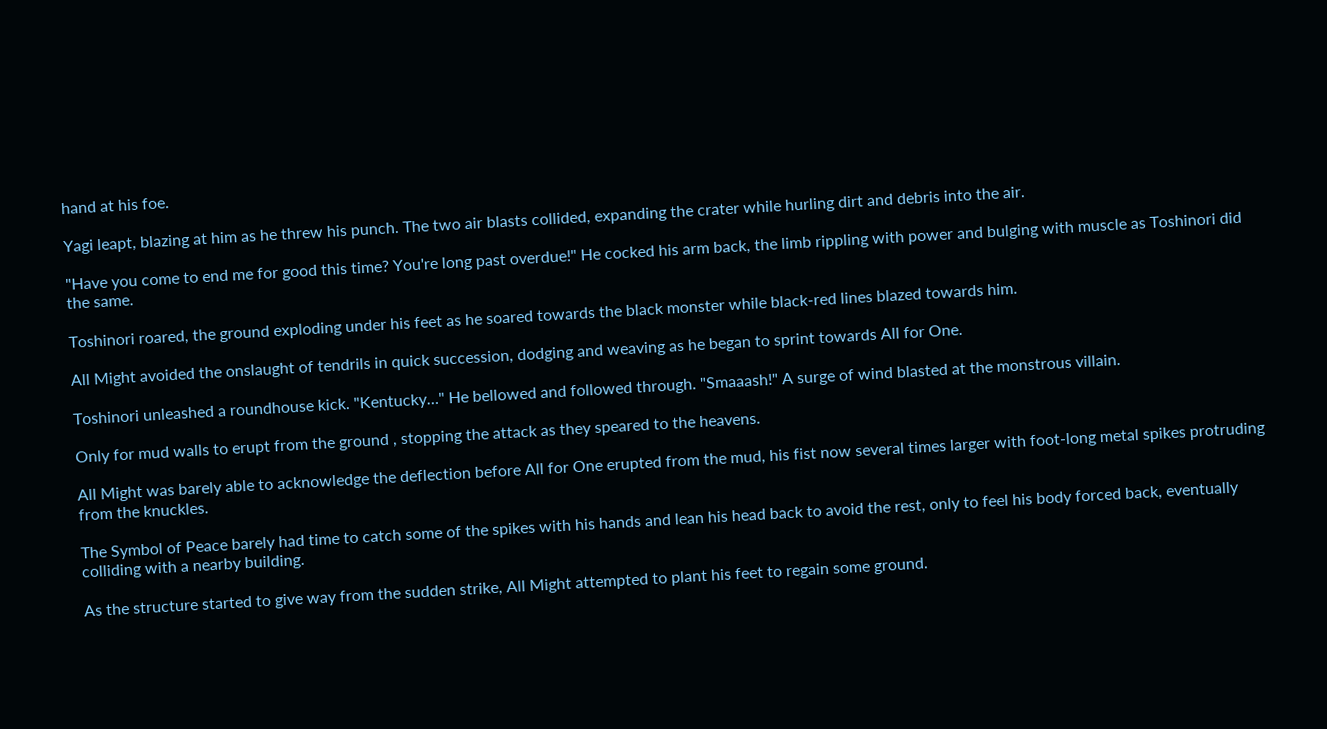hand at his foe.

Yagi leapt, blazing at him as he threw his punch. The two air blasts collided, expanding the crater while hurling dirt and debris into the air.

"Have you come to end me for good this time? You're long past overdue!" He cocked his arm back, the limb rippling with power and bulging with muscle as Toshinori did the same.

Toshinori roared, the ground exploding under his feet as he soared towards the black monster while black-red lines blazed towards him.

All Might avoided the onslaught of tendrils in quick succession, dodging and weaving as he began to sprint towards All for One.

Toshinori unleashed a roundhouse kick. "Kentucky…" He bellowed and followed through. "Smaaash!" A surge of wind blasted at the monstrous villain.

Only for mud walls to erupt from the ground , stopping the attack as they speared to the heavens.

All Might was barely able to acknowledge the deflection before All for One erupted from the mud, his fist now several times larger with foot-long metal spikes protruding from the knuckles.

The Symbol of Peace barely had time to catch some of the spikes with his hands and lean his head back to avoid the rest, only to feel his body forced back, eventually colliding with a nearby building.

As the structure started to give way from the sudden strike, All Might attempted to plant his feet to regain some ground.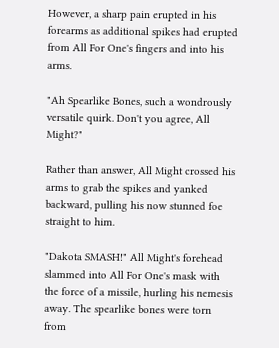However, a sharp pain erupted in his forearms as additional spikes had erupted from All For One's fingers and into his arms.

"Ah Spearlike Bones, such a wondrously versatile quirk. Don't you agree, All Might?"

Rather than answer, All Might crossed his arms to grab the spikes and yanked backward, pulling his now stunned foe straight to him.

"Dakota SMASH!" All Might's forehead slammed into All For One's mask with the force of a missile, hurling his nemesis away. The spearlike bones were torn from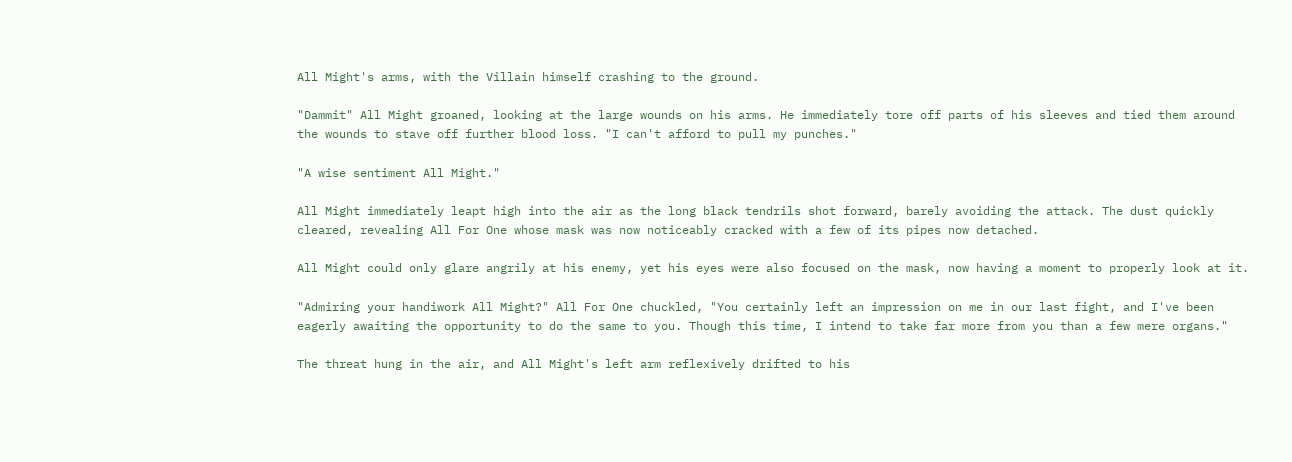All Might's arms, with the Villain himself crashing to the ground.

"Dammit" All Might groaned, looking at the large wounds on his arms. He immediately tore off parts of his sleeves and tied them around the wounds to stave off further blood loss. "I can't afford to pull my punches."

"A wise sentiment All Might."

All Might immediately leapt high into the air as the long black tendrils shot forward, barely avoiding the attack. The dust quickly cleared, revealing All For One whose mask was now noticeably cracked with a few of its pipes now detached.

All Might could only glare angrily at his enemy, yet his eyes were also focused on the mask, now having a moment to properly look at it.

"Admiring your handiwork All Might?" All For One chuckled, "You certainly left an impression on me in our last fight, and I've been eagerly awaiting the opportunity to do the same to you. Though this time, I intend to take far more from you than a few mere organs."

The threat hung in the air, and All Might's left arm reflexively drifted to his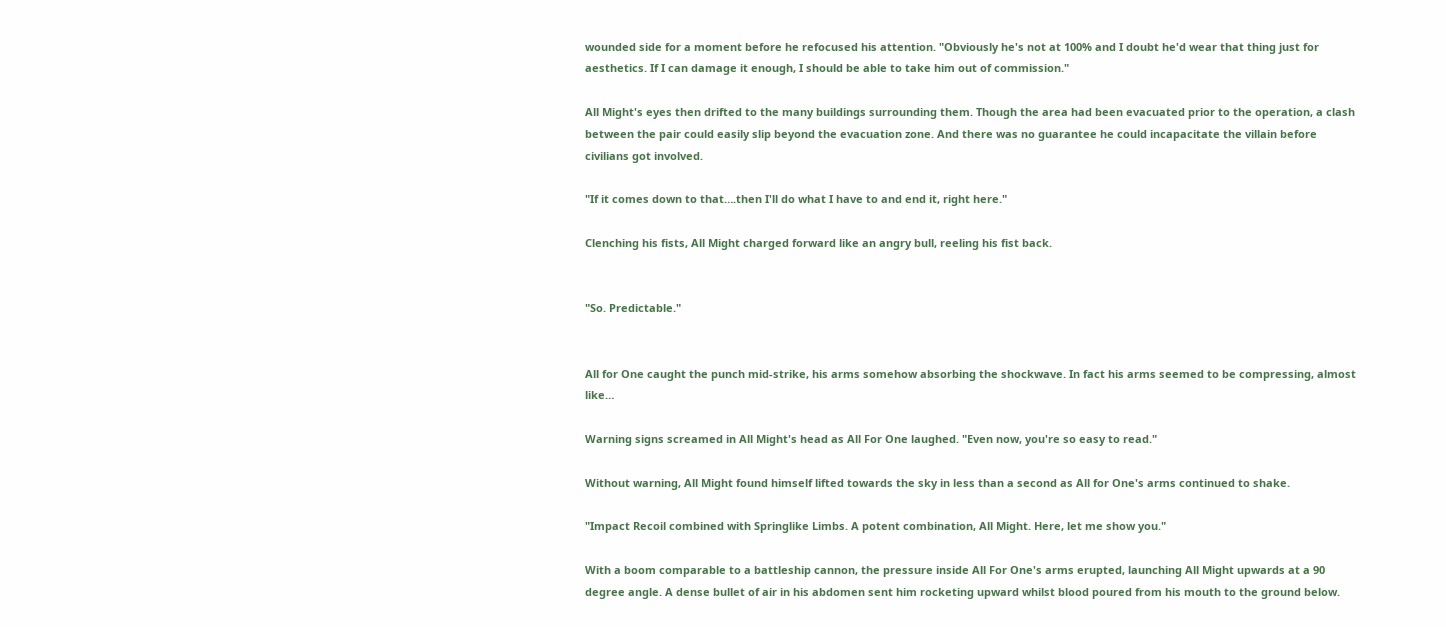wounded side for a moment before he refocused his attention. "Obviously he's not at 100% and I doubt he'd wear that thing just for aesthetics. If I can damage it enough, I should be able to take him out of commission."

All Might's eyes then drifted to the many buildings surrounding them. Though the area had been evacuated prior to the operation, a clash between the pair could easily slip beyond the evacuation zone. And there was no guarantee he could incapacitate the villain before civilians got involved.

"If it comes down to that….then I'll do what I have to and end it, right here."

Clenching his fists, All Might charged forward like an angry bull, reeling his fist back.


"So. Predictable."


All for One caught the punch mid-strike, his arms somehow absorbing the shockwave. In fact his arms seemed to be compressing, almost like…

Warning signs screamed in All Might's head as All For One laughed. "Even now, you're so easy to read."

Without warning, All Might found himself lifted towards the sky in less than a second as All for One's arms continued to shake.

"Impact Recoil combined with Springlike Limbs. A potent combination, All Might. Here, let me show you."

With a boom comparable to a battleship cannon, the pressure inside All For One's arms erupted, launching All Might upwards at a 90 degree angle. A dense bullet of air in his abdomen sent him rocketing upward whilst blood poured from his mouth to the ground below.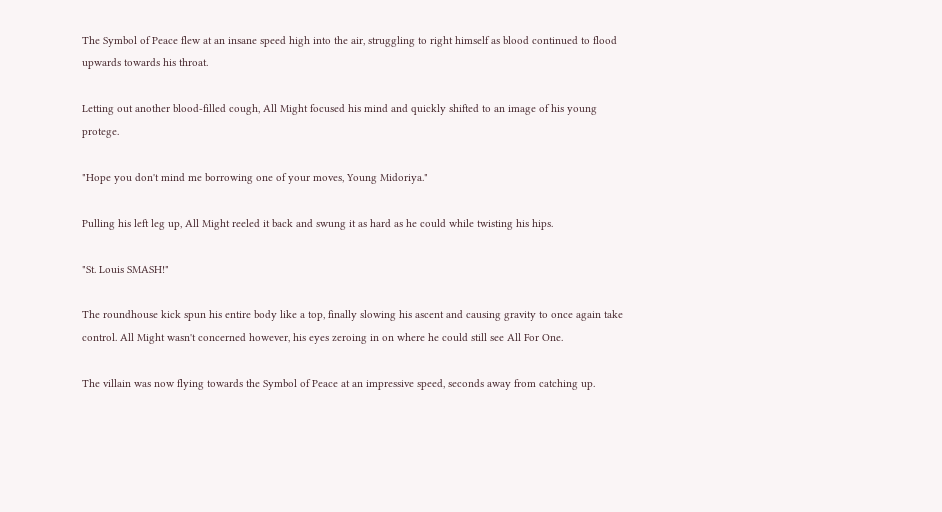The Symbol of Peace flew at an insane speed high into the air, struggling to right himself as blood continued to flood upwards towards his throat.

Letting out another blood-filled cough, All Might focused his mind and quickly shifted to an image of his young protege.

"Hope you don't mind me borrowing one of your moves, Young Midoriya."

Pulling his left leg up, All Might reeled it back and swung it as hard as he could while twisting his hips.

"St. Louis SMASH!"

The roundhouse kick spun his entire body like a top, finally slowing his ascent and causing gravity to once again take control. All Might wasn't concerned however, his eyes zeroing in on where he could still see All For One.

The villain was now flying towards the Symbol of Peace at an impressive speed, seconds away from catching up.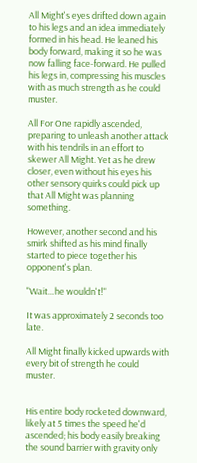All Might's eyes drifted down again to his legs and an idea immediately formed in his head. He leaned his body forward, making it so he was now falling face-forward. He pulled his legs in, compressing his muscles with as much strength as he could muster.

All For One rapidly ascended, preparing to unleash another attack with his tendrils in an effort to skewer All Might. Yet as he drew closer, even without his eyes his other sensory quirks could pick up that All Might was planning something.

However, another second and his smirk shifted as his mind finally started to piece together his opponent's plan.

"Wait…he wouldn't!"

It was approximately 2 seconds too late.

All Might finally kicked upwards with every bit of strength he could muster.


His entire body rocketed downward, likely at 5 times the speed he'd ascended; his body easily breaking the sound barrier with gravity only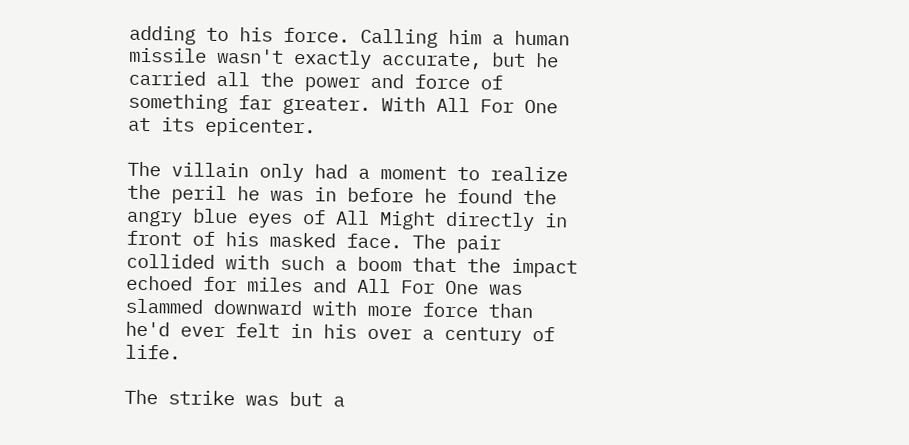adding to his force. Calling him a human missile wasn't exactly accurate, but he carried all the power and force of something far greater. With All For One at its epicenter.

The villain only had a moment to realize the peril he was in before he found the angry blue eyes of All Might directly in front of his masked face. The pair collided with such a boom that the impact echoed for miles and All For One was slammed downward with more force than he'd ever felt in his over a century of life.

The strike was but a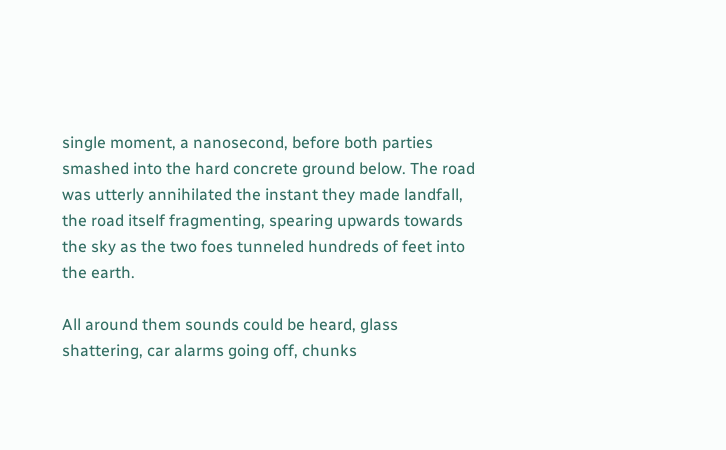single moment, a nanosecond, before both parties smashed into the hard concrete ground below. The road was utterly annihilated the instant they made landfall, the road itself fragmenting, spearing upwards towards the sky as the two foes tunneled hundreds of feet into the earth.

All around them sounds could be heard, glass shattering, car alarms going off, chunks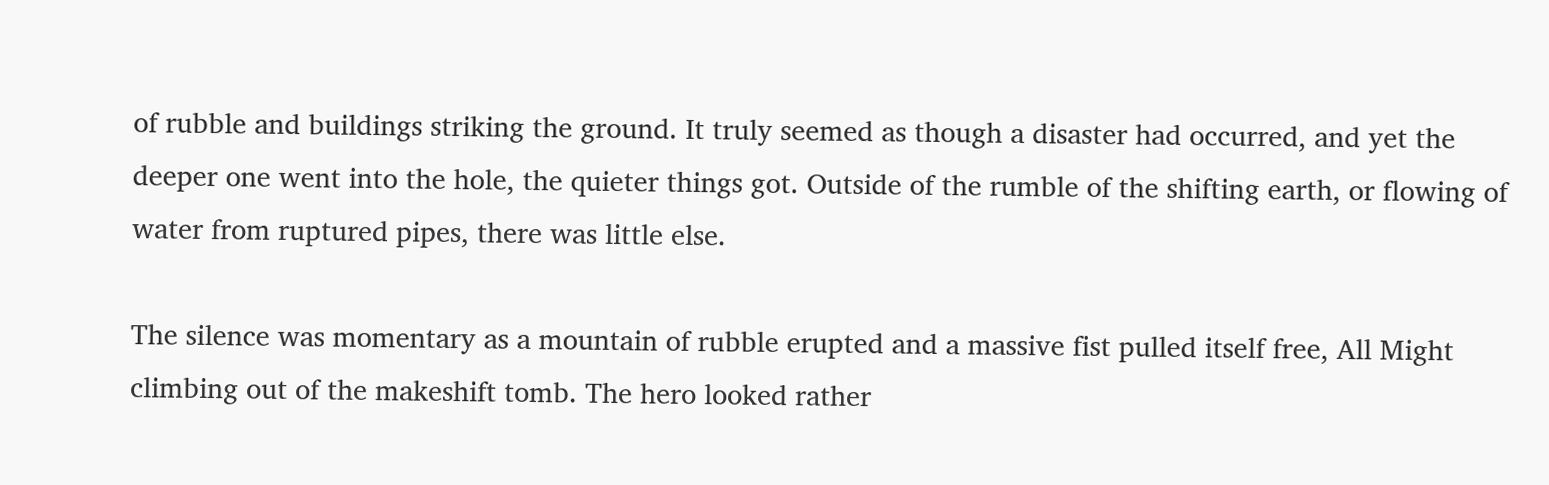of rubble and buildings striking the ground. It truly seemed as though a disaster had occurred, and yet the deeper one went into the hole, the quieter things got. Outside of the rumble of the shifting earth, or flowing of water from ruptured pipes, there was little else.

The silence was momentary as a mountain of rubble erupted and a massive fist pulled itself free, All Might climbing out of the makeshift tomb. The hero looked rather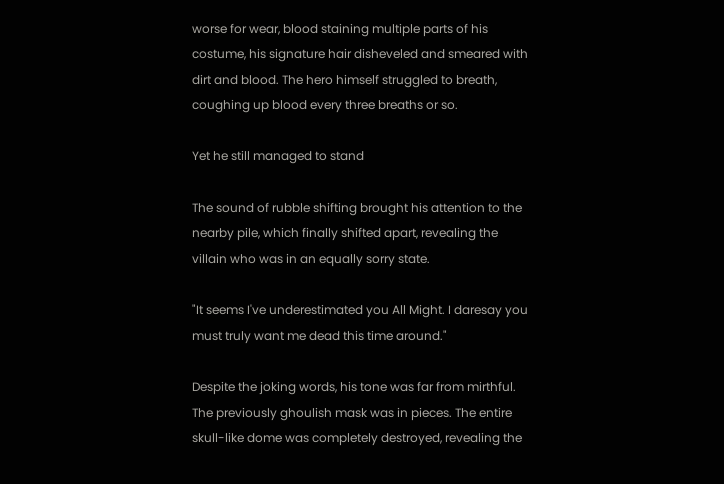worse for wear, blood staining multiple parts of his costume, his signature hair disheveled and smeared with dirt and blood. The hero himself struggled to breath, coughing up blood every three breaths or so.

Yet he still managed to stand

The sound of rubble shifting brought his attention to the nearby pile, which finally shifted apart, revealing the villain who was in an equally sorry state.

"It seems I've underestimated you All Might. I daresay you must truly want me dead this time around."

Despite the joking words, his tone was far from mirthful. The previously ghoulish mask was in pieces. The entire skull-like dome was completely destroyed, revealing the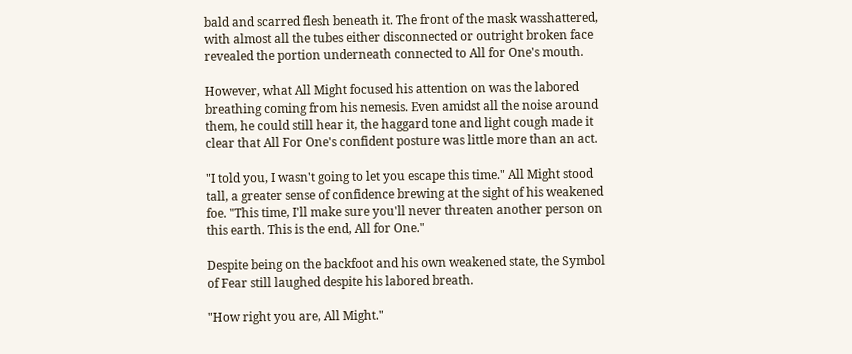bald and scarred flesh beneath it. The front of the mask wasshattered, with almost all the tubes either disconnected or outright broken face revealed the portion underneath connected to All for One's mouth.

However, what All Might focused his attention on was the labored breathing coming from his nemesis. Even amidst all the noise around them, he could still hear it, the haggard tone and light cough made it clear that All For One's confident posture was little more than an act.

"I told you, I wasn't going to let you escape this time." All Might stood tall, a greater sense of confidence brewing at the sight of his weakened foe. "This time, I'll make sure you'll never threaten another person on this earth. This is the end, All for One."

Despite being on the backfoot and his own weakened state, the Symbol of Fear still laughed despite his labored breath.

"How right you are, All Might."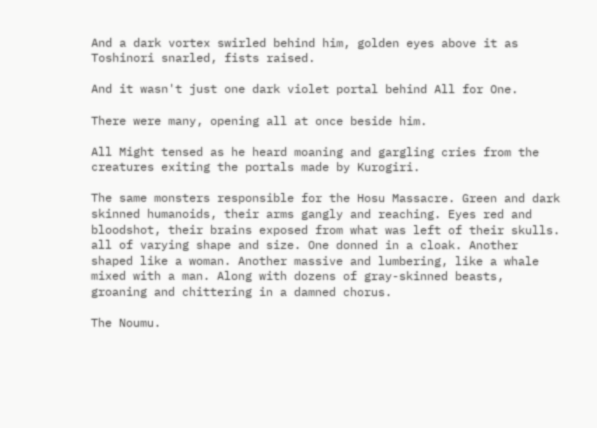And a dark vortex swirled behind him, golden eyes above it as Toshinori snarled, fists raised.

And it wasn't just one dark violet portal behind All for One.

There were many, opening all at once beside him.

All Might tensed as he heard moaning and gargling cries from the creatures exiting the portals made by Kurogiri.

The same monsters responsible for the Hosu Massacre. Green and dark skinned humanoids, their arms gangly and reaching. Eyes red and bloodshot, their brains exposed from what was left of their skulls. all of varying shape and size. One donned in a cloak. Another shaped like a woman. Another massive and lumbering, like a whale mixed with a man. Along with dozens of gray-skinned beasts, groaning and chittering in a damned chorus.

The Noumu.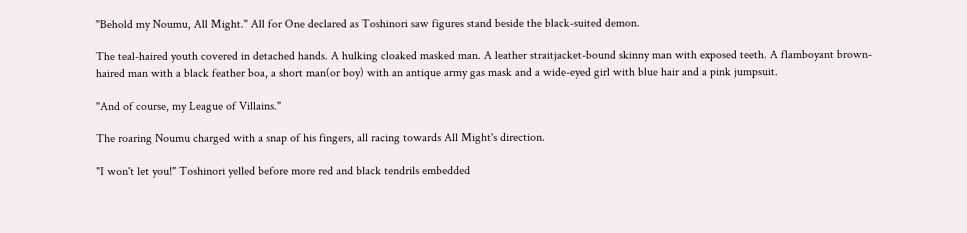"Behold my Noumu, All Might." All for One declared as Toshinori saw figures stand beside the black-suited demon.

The teal-haired youth covered in detached hands. A hulking cloaked masked man. A leather straitjacket-bound skinny man with exposed teeth. A flamboyant brown-haired man with a black feather boa, a short man(or boy) with an antique army gas mask and a wide-eyed girl with blue hair and a pink jumpsuit.

"And of course, my League of Villains."

The roaring Noumu charged with a snap of his fingers, all racing towards All Might's direction.

"I won't let you!" Toshinori yelled before more red and black tendrils embedded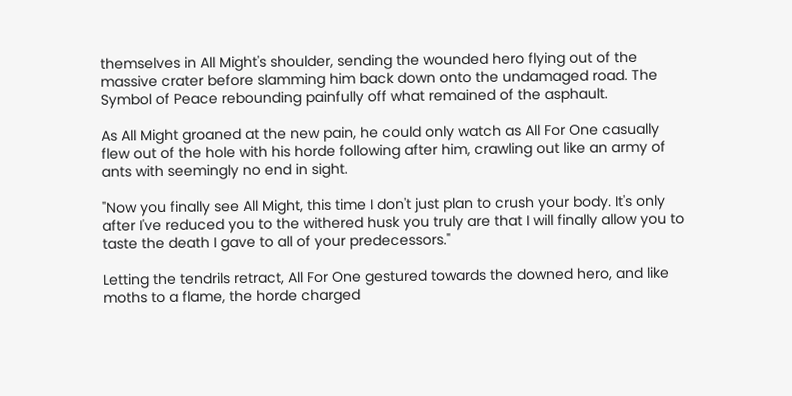themselves in All Might's shoulder, sending the wounded hero flying out of the massive crater before slamming him back down onto the undamaged road. The Symbol of Peace rebounding painfully off what remained of the asphault.

As All Might groaned at the new pain, he could only watch as All For One casually flew out of the hole with his horde following after him, crawling out like an army of ants with seemingly no end in sight.

"Now you finally see All Might, this time I don't just plan to crush your body. It's only after I've reduced you to the withered husk you truly are that I will finally allow you to taste the death I gave to all of your predecessors."

Letting the tendrils retract, All For One gestured towards the downed hero, and like moths to a flame, the horde charged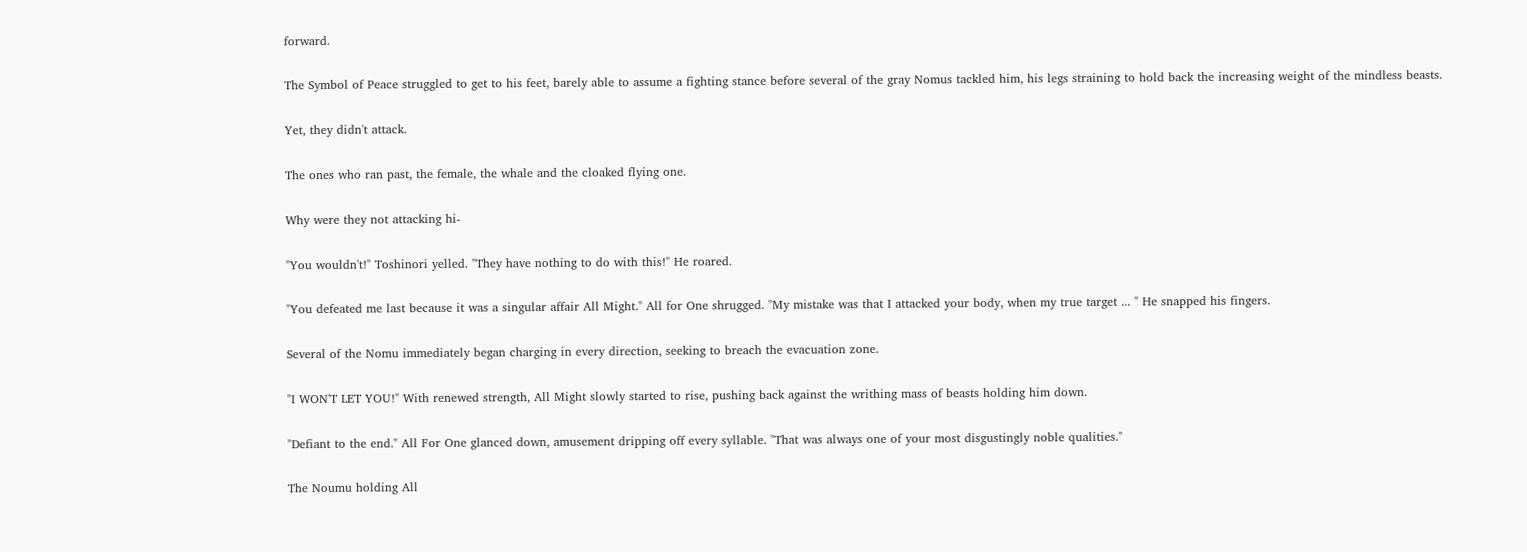forward.

The Symbol of Peace struggled to get to his feet, barely able to assume a fighting stance before several of the gray Nomus tackled him, his legs straining to hold back the increasing weight of the mindless beasts.

Yet, they didn't attack.

The ones who ran past, the female, the whale and the cloaked flying one.

Why were they not attacking hi-

"You wouldn't!" Toshinori yelled. "They have nothing to do with this!" He roared.

"You defeated me last because it was a singular affair All Might." All for One shrugged. "My mistake was that I attacked your body, when my true target ... " He snapped his fingers.

Several of the Nomu immediately began charging in every direction, seeking to breach the evacuation zone.

"I WON'T LET YOU!" With renewed strength, All Might slowly started to rise, pushing back against the writhing mass of beasts holding him down.

"Defiant to the end." All For One glanced down, amusement dripping off every syllable. "That was always one of your most disgustingly noble qualities."

The Noumu holding All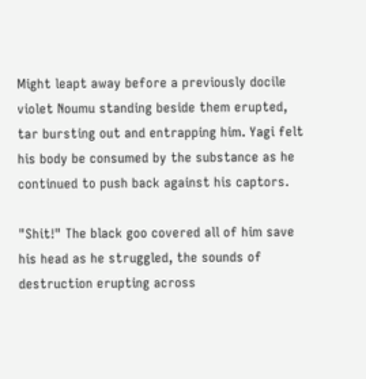Might leapt away before a previously docile violet Noumu standing beside them erupted, tar bursting out and entrapping him. Yagi felt his body be consumed by the substance as he continued to push back against his captors.

"Shit!" The black goo covered all of him save his head as he struggled, the sounds of destruction erupting across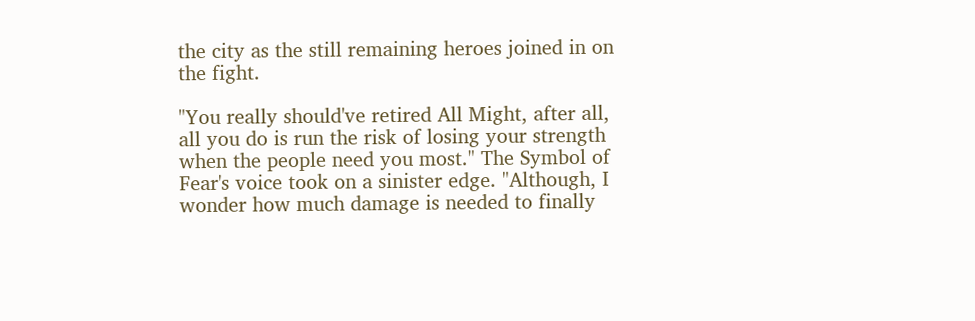the city as the still remaining heroes joined in on the fight.

"You really should've retired All Might, after all, all you do is run the risk of losing your strength when the people need you most." The Symbol of Fear's voice took on a sinister edge. "Although, I wonder how much damage is needed to finally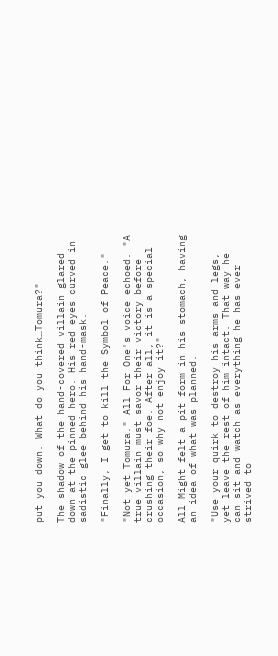put you down. What do you think…Tomura?"

The shadow of the hand-covered villain glared down at the pinned hero. His red eyes curved in sadistic glee behind his hand-mask.

"Finally, I get to kill the Symbol of Peace."

"Not yet Tomura." All For One's voice echoed. "A true villain must savor their victory before crushing their foe. After all, it is a special occasion, so why not enjoy it?"

All Might felt a pit form in his stomach, having an idea of what was planned.

"Use your quirk to destroy his arms and legs, yet leave the rest of him intact. That way he can sit and watch as everything he has ever strived to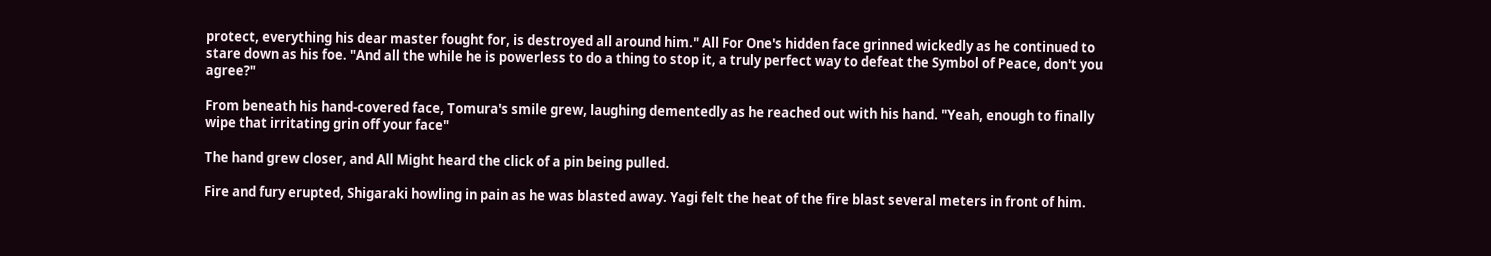protect, everything his dear master fought for, is destroyed all around him." All For One's hidden face grinned wickedly as he continued to stare down as his foe. "And all the while he is powerless to do a thing to stop it, a truly perfect way to defeat the Symbol of Peace, don't you agree?"

From beneath his hand-covered face, Tomura's smile grew, laughing dementedly as he reached out with his hand. "Yeah, enough to finally wipe that irritating grin off your face"

The hand grew closer, and All Might heard the click of a pin being pulled.

Fire and fury erupted, Shigaraki howling in pain as he was blasted away. Yagi felt the heat of the fire blast several meters in front of him.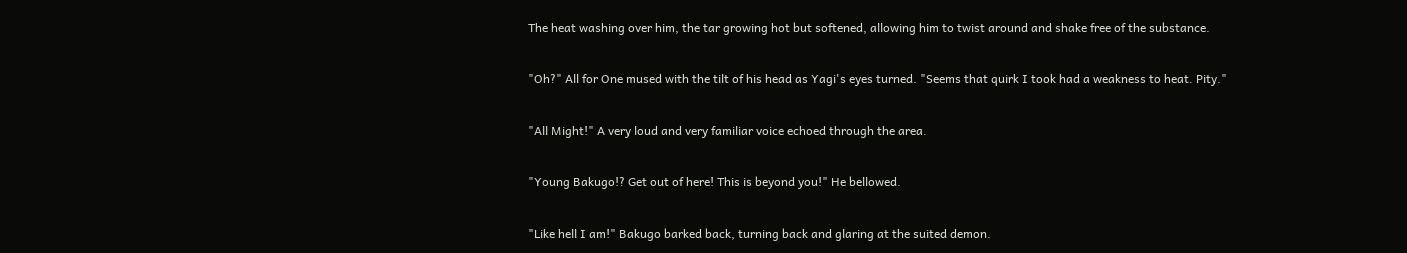The heat washing over him, the tar growing hot but softened, allowing him to twist around and shake free of the substance.

"Oh?" All for One mused with the tilt of his head as Yagi's eyes turned. "Seems that quirk I took had a weakness to heat. Pity."

"All Might!" A very loud and very familiar voice echoed through the area.

"Young Bakugo!? Get out of here! This is beyond you!" He bellowed.

"Like hell I am!" Bakugo barked back, turning back and glaring at the suited demon.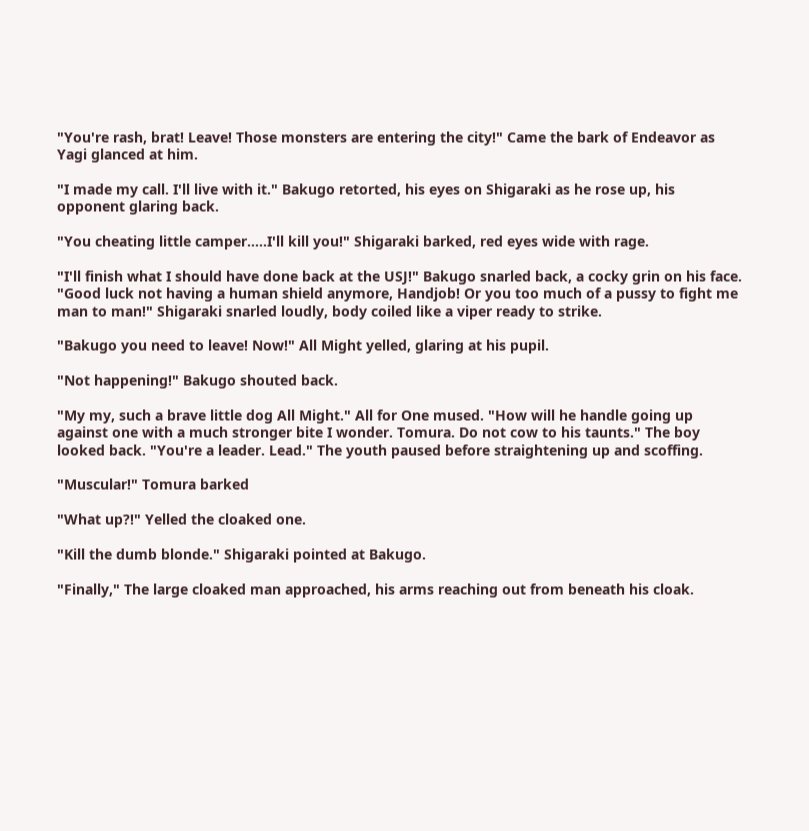"You're rash, brat! Leave! Those monsters are entering the city!" Came the bark of Endeavor as Yagi glanced at him.

"I made my call. I'll live with it." Bakugo retorted, his eyes on Shigaraki as he rose up, his opponent glaring back.

"You cheating little camper…..I'll kill you!" Shigaraki barked, red eyes wide with rage.

"I'll finish what I should have done back at the USJ!" Bakugo snarled back, a cocky grin on his face. "Good luck not having a human shield anymore, Handjob! Or you too much of a pussy to fight me man to man!" Shigaraki snarled loudly, body coiled like a viper ready to strike.

"Bakugo you need to leave! Now!" All Might yelled, glaring at his pupil.

"Not happening!" Bakugo shouted back.

"My my, such a brave little dog All Might." All for One mused. "How will he handle going up against one with a much stronger bite I wonder. Tomura. Do not cow to his taunts." The boy looked back. "You're a leader. Lead." The youth paused before straightening up and scoffing.

"Muscular!" Tomura barked

"What up?!" Yelled the cloaked one.

"Kill the dumb blonde." Shigaraki pointed at Bakugo.

"Finally," The large cloaked man approached, his arms reaching out from beneath his cloak.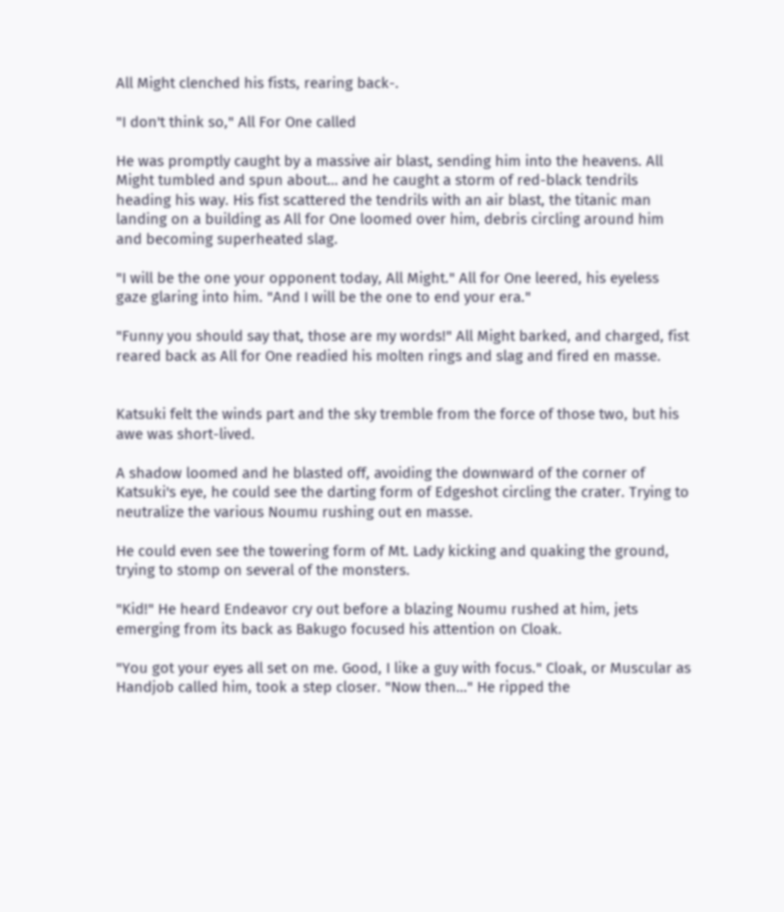All Might clenched his fists, rearing back-.

"I don't think so," All For One called

He was promptly caught by a massive air blast, sending him into the heavens. All Might tumbled and spun about… and he caught a storm of red-black tendrils heading his way. His fist scattered the tendrils with an air blast, the titanic man landing on a building as All for One loomed over him, debris circling around him and becoming superheated slag.

"I will be the one your opponent today, All Might." All for One leered, his eyeless gaze glaring into him. "And I will be the one to end your era."

"Funny you should say that, those are my words!" All Might barked, and charged, fist reared back as All for One readied his molten rings and slag and fired en masse.


Katsuki felt the winds part and the sky tremble from the force of those two, but his awe was short-lived.

A shadow loomed and he blasted off, avoiding the downward of the corner of Katsuki's eye, he could see the darting form of Edgeshot circling the crater. Trying to neutralize the various Noumu rushing out en masse.

He could even see the towering form of Mt. Lady kicking and quaking the ground, trying to stomp on several of the monsters.

"Kid!" He heard Endeavor cry out before a blazing Noumu rushed at him, jets emerging from its back as Bakugo focused his attention on Cloak.

"You got your eyes all set on me. Good, I like a guy with focus." Cloak, or Muscular as Handjob called him, took a step closer. "Now then…" He ripped the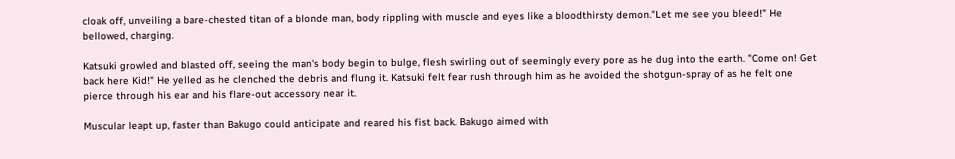cloak off, unveiling a bare-chested titan of a blonde man, body rippling with muscle and eyes like a bloodthirsty demon."Let me see you bleed!" He bellowed, charging.

Katsuki growled and blasted off, seeing the man's body begin to bulge, flesh swirling out of seemingly every pore as he dug into the earth. "Come on! Get back here Kid!" He yelled as he clenched the debris and flung it. Katsuki felt fear rush through him as he avoided the shotgun-spray of as he felt one pierce through his ear and his flare-out accessory near it.

Muscular leapt up, faster than Bakugo could anticipate and reared his fist back. Bakugo aimed with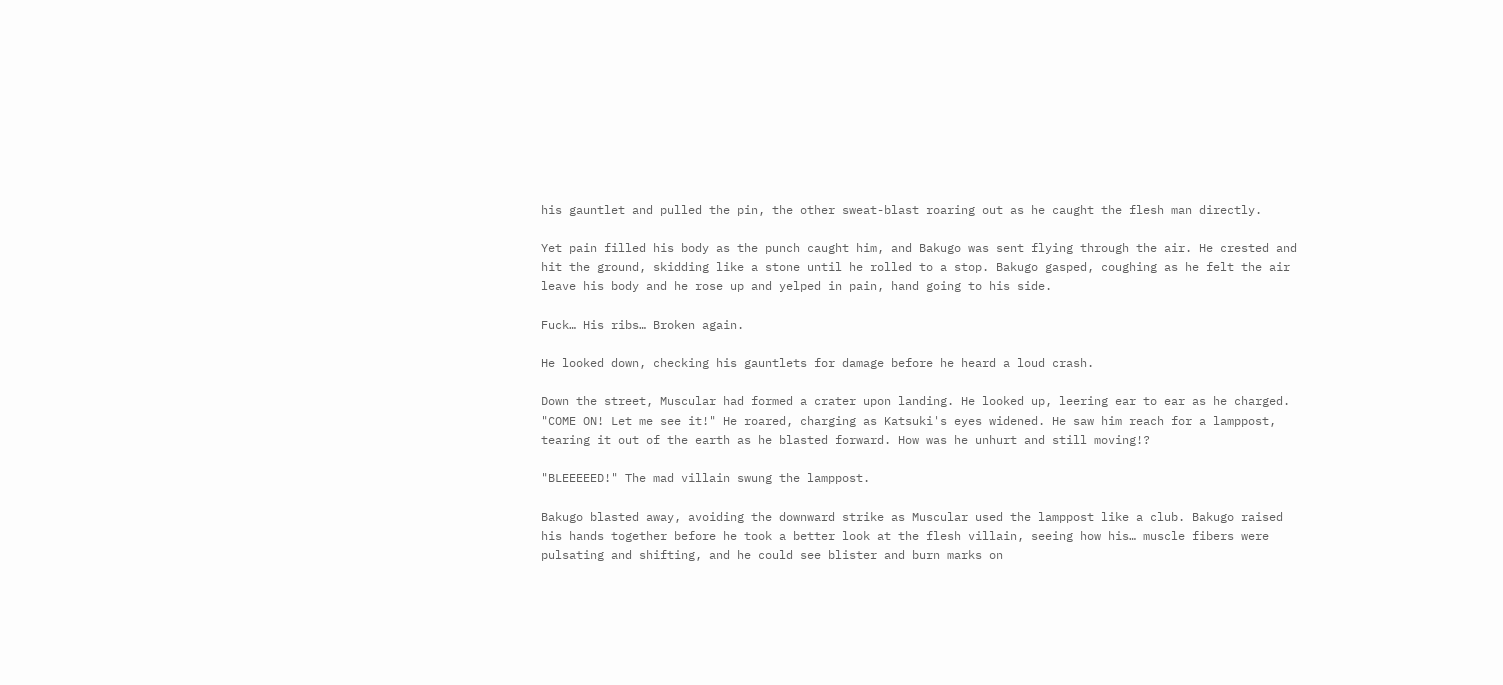his gauntlet and pulled the pin, the other sweat-blast roaring out as he caught the flesh man directly.

Yet pain filled his body as the punch caught him, and Bakugo was sent flying through the air. He crested and hit the ground, skidding like a stone until he rolled to a stop. Bakugo gasped, coughing as he felt the air leave his body and he rose up and yelped in pain, hand going to his side.

Fuck… His ribs… Broken again.

He looked down, checking his gauntlets for damage before he heard a loud crash.

Down the street, Muscular had formed a crater upon landing. He looked up, leering ear to ear as he charged. "COME ON! Let me see it!" He roared, charging as Katsuki's eyes widened. He saw him reach for a lamppost, tearing it out of the earth as he blasted forward. How was he unhurt and still moving!?

"BLEEEEED!" The mad villain swung the lamppost.

Bakugo blasted away, avoiding the downward strike as Muscular used the lamppost like a club. Bakugo raised his hands together before he took a better look at the flesh villain, seeing how his… muscle fibers were pulsating and shifting, and he could see blister and burn marks on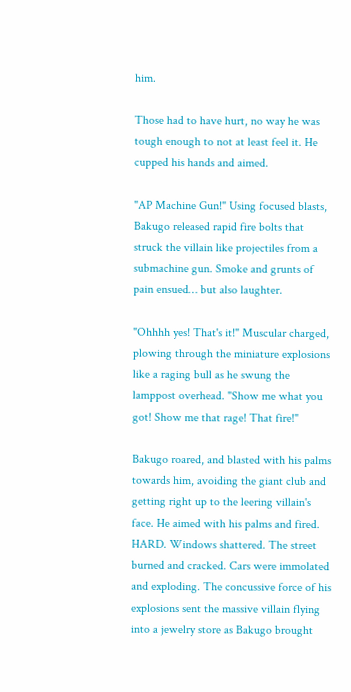him.

Those had to have hurt, no way he was tough enough to not at least feel it. He cupped his hands and aimed.

"AP Machine Gun!" Using focused blasts, Bakugo released rapid fire bolts that struck the villain like projectiles from a submachine gun. Smoke and grunts of pain ensued… but also laughter.

"Ohhhh yes! That's it!" Muscular charged, plowing through the miniature explosions like a raging bull as he swung the lamppost overhead. "Show me what you got! Show me that rage! That fire!"

Bakugo roared, and blasted with his palms towards him, avoiding the giant club and getting right up to the leering villain's face. He aimed with his palms and fired. HARD. Windows shattered. The street burned and cracked. Cars were immolated and exploding. The concussive force of his explosions sent the massive villain flying into a jewelry store as Bakugo brought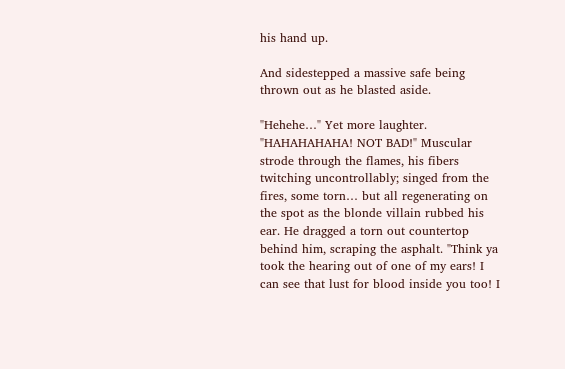his hand up.

And sidestepped a massive safe being thrown out as he blasted aside.

"Hehehe…" Yet more laughter. "HAHAHAHAHA! NOT BAD!" Muscular strode through the flames, his fibers twitching uncontrollably; singed from the fires, some torn… but all regenerating on the spot as the blonde villain rubbed his ear. He dragged a torn out countertop behind him, scraping the asphalt. "Think ya took the hearing out of one of my ears! I can see that lust for blood inside you too! I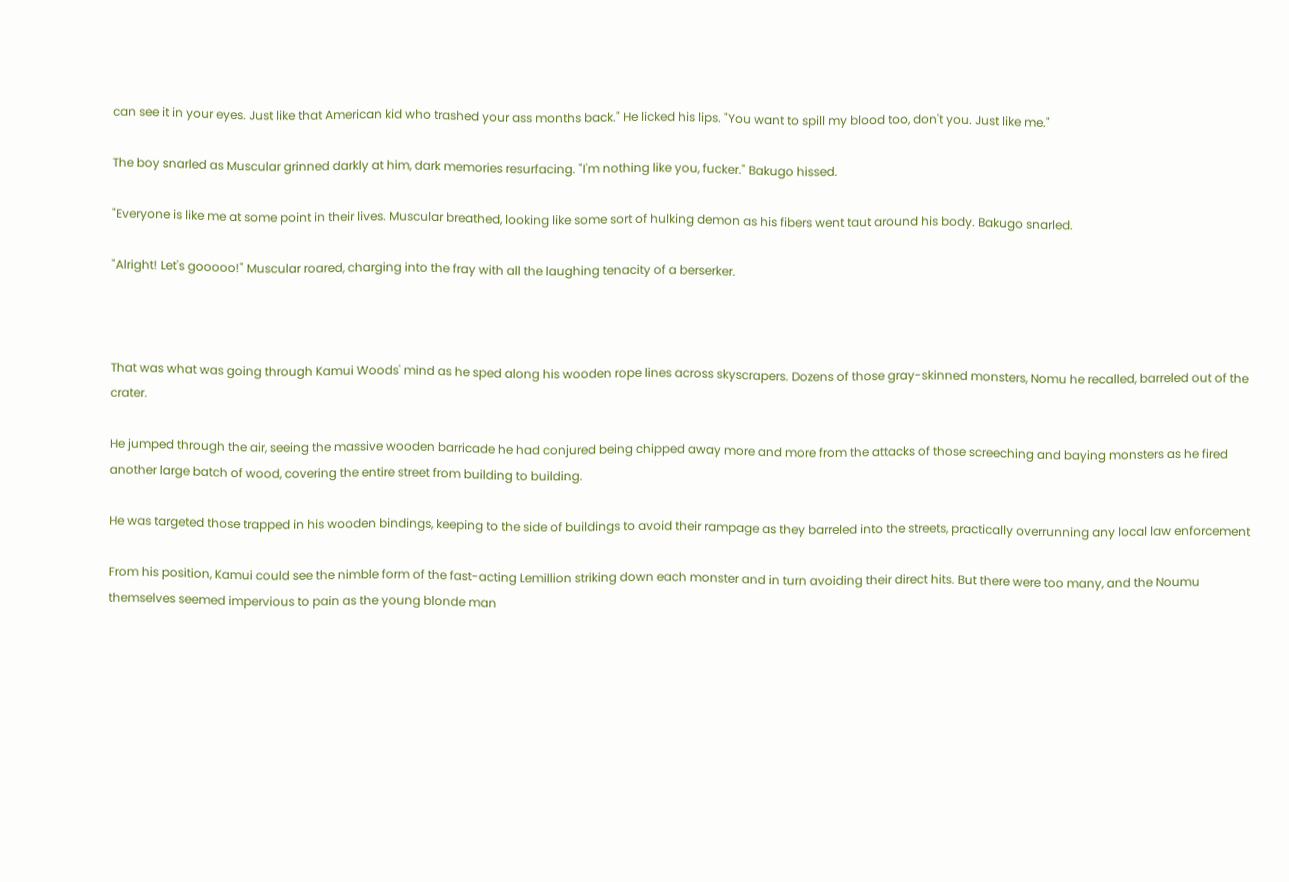can see it in your eyes. Just like that American kid who trashed your ass months back." He licked his lips. "You want to spill my blood too, don't you. Just like me."

The boy snarled as Muscular grinned darkly at him, dark memories resurfacing. "I'm nothing like you, fucker." Bakugo hissed.

"Everyone is like me at some point in their lives. Muscular breathed, looking like some sort of hulking demon as his fibers went taut around his body. Bakugo snarled.

"Alright! Let's gooooo!" Muscular roared, charging into the fray with all the laughing tenacity of a berserker.



That was what was going through Kamui Woods' mind as he sped along his wooden rope lines across skyscrapers. Dozens of those gray-skinned monsters, Nomu he recalled, barreled out of the crater.

He jumped through the air, seeing the massive wooden barricade he had conjured being chipped away more and more from the attacks of those screeching and baying monsters as he fired another large batch of wood, covering the entire street from building to building.

He was targeted those trapped in his wooden bindings, keeping to the side of buildings to avoid their rampage as they barreled into the streets, practically overrunning any local law enforcement

From his position, Kamui could see the nimble form of the fast-acting Lemillion striking down each monster and in turn avoiding their direct hits. But there were too many, and the Noumu themselves seemed impervious to pain as the young blonde man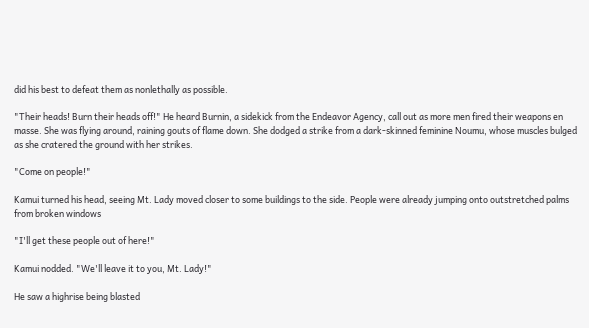did his best to defeat them as nonlethally as possible.

"Their heads! Burn their heads off!" He heard Burnin, a sidekick from the Endeavor Agency, call out as more men fired their weapons en masse. She was flying around, raining gouts of flame down. She dodged a strike from a dark-skinned feminine Noumu, whose muscles bulged as she cratered the ground with her strikes.

"Come on people!"

Kamui turned his head, seeing Mt. Lady moved closer to some buildings to the side. People were already jumping onto outstretched palms from broken windows

"I'll get these people out of here!"

Kamui nodded. "We'll leave it to you, Mt. Lady!"

He saw a highrise being blasted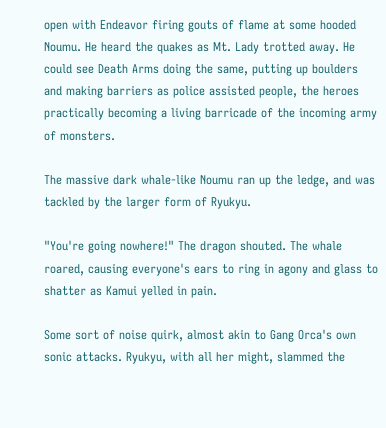open with Endeavor firing gouts of flame at some hooded Noumu. He heard the quakes as Mt. Lady trotted away. He could see Death Arms doing the same, putting up boulders and making barriers as police assisted people, the heroes practically becoming a living barricade of the incoming army of monsters.

The massive dark whale-like Noumu ran up the ledge, and was tackled by the larger form of Ryukyu.

"You're going nowhere!" The dragon shouted. The whale roared, causing everyone's ears to ring in agony and glass to shatter as Kamui yelled in pain.

Some sort of noise quirk, almost akin to Gang Orca's own sonic attacks. Ryukyu, with all her might, slammed the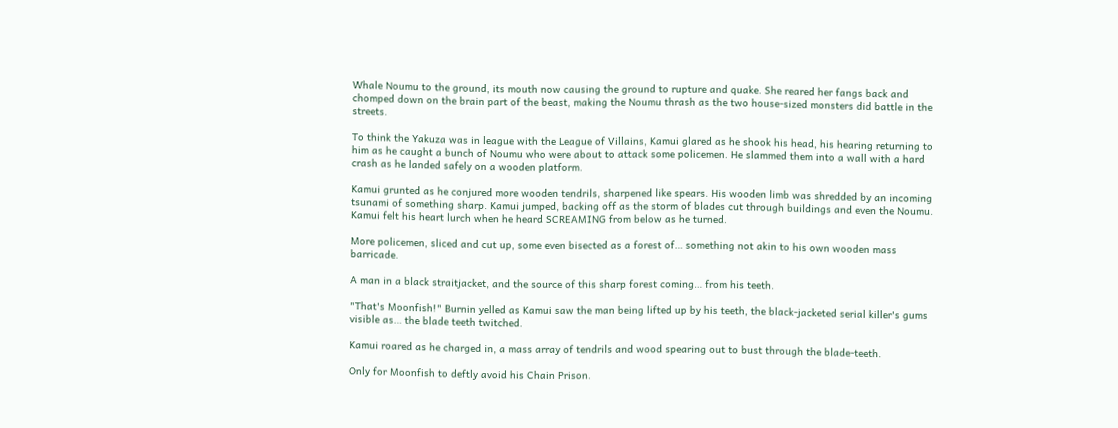Whale Noumu to the ground, its mouth now causing the ground to rupture and quake. She reared her fangs back and chomped down on the brain part of the beast, making the Noumu thrash as the two house-sized monsters did battle in the streets.

To think the Yakuza was in league with the League of Villains, Kamui glared as he shook his head, his hearing returning to him as he caught a bunch of Noumu who were about to attack some policemen. He slammed them into a wall with a hard crash as he landed safely on a wooden platform.

Kamui grunted as he conjured more wooden tendrils, sharpened like spears. His wooden limb was shredded by an incoming tsunami of something sharp. Kamui jumped, backing off as the storm of blades cut through buildings and even the Noumu. Kamui felt his heart lurch when he heard SCREAMING from below as he turned.

More policemen, sliced and cut up, some even bisected as a forest of… something not akin to his own wooden mass barricade.

A man in a black straitjacket, and the source of this sharp forest coming… from his teeth.

"That's Moonfish!" Burnin yelled as Kamui saw the man being lifted up by his teeth, the black-jacketed serial killer's gums visible as… the blade teeth twitched.

Kamui roared as he charged in, a mass array of tendrils and wood spearing out to bust through the blade-teeth.

Only for Moonfish to deftly avoid his Chain Prison.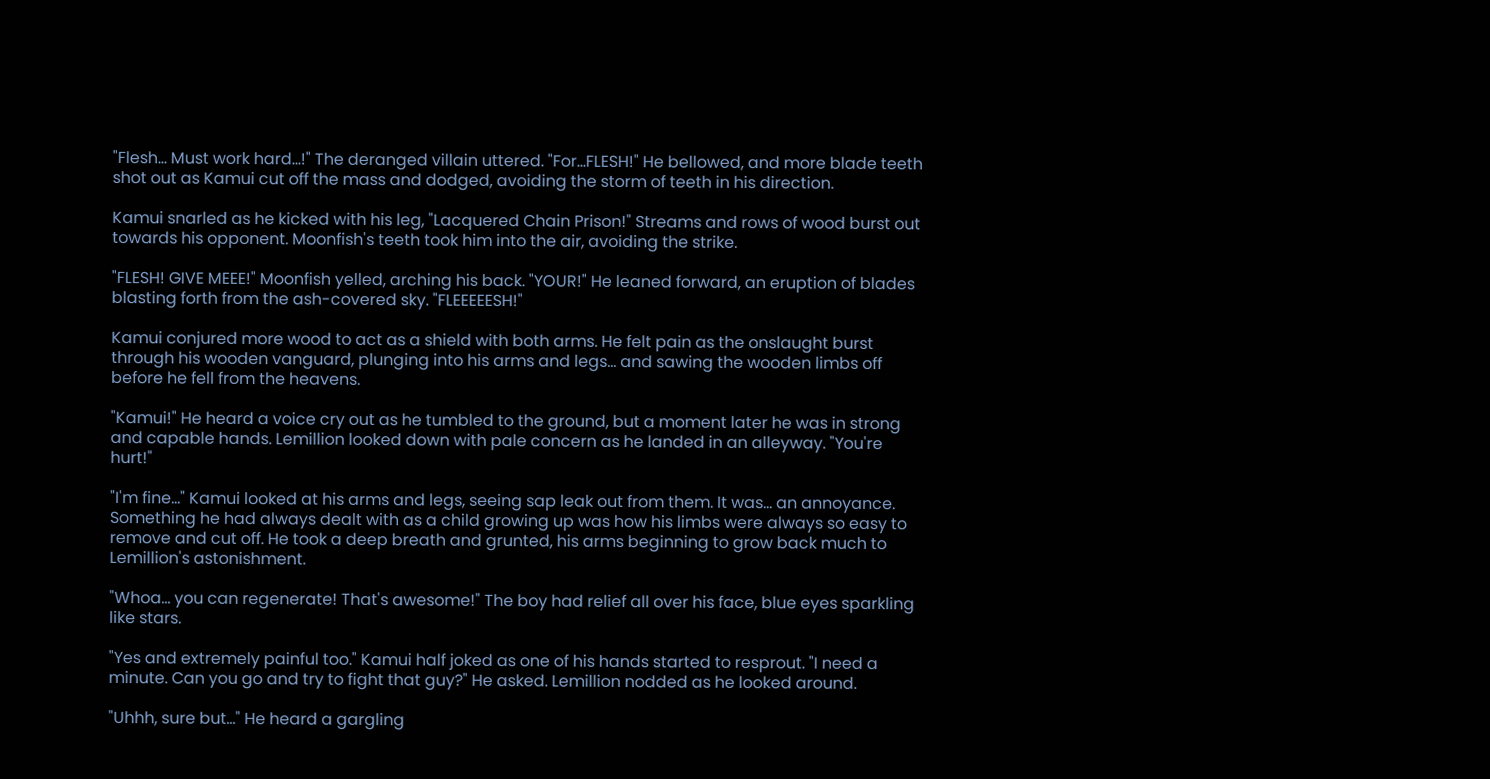"Flesh… Must work hard…!" The deranged villain uttered. "For…FLESH!" He bellowed, and more blade teeth shot out as Kamui cut off the mass and dodged, avoiding the storm of teeth in his direction.

Kamui snarled as he kicked with his leg, "Lacquered Chain Prison!" Streams and rows of wood burst out towards his opponent. Moonfish's teeth took him into the air, avoiding the strike.

"FLESH! GIVE MEEE!" Moonfish yelled, arching his back. "YOUR!" He leaned forward, an eruption of blades blasting forth from the ash-covered sky. "FLEEEEESH!"

Kamui conjured more wood to act as a shield with both arms. He felt pain as the onslaught burst through his wooden vanguard, plunging into his arms and legs... and sawing the wooden limbs off before he fell from the heavens.

"Kamui!" He heard a voice cry out as he tumbled to the ground, but a moment later he was in strong and capable hands. Lemillion looked down with pale concern as he landed in an alleyway. "You're hurt!"

"I'm fine…" Kamui looked at his arms and legs, seeing sap leak out from them. It was… an annoyance. Something he had always dealt with as a child growing up was how his limbs were always so easy to remove and cut off. He took a deep breath and grunted, his arms beginning to grow back much to Lemillion's astonishment.

"Whoa… you can regenerate! That's awesome!" The boy had relief all over his face, blue eyes sparkling like stars.

"Yes and extremely painful too." Kamui half joked as one of his hands started to resprout. "I need a minute. Can you go and try to fight that guy?" He asked. Lemillion nodded as he looked around.

"Uhhh, sure but…" He heard a gargling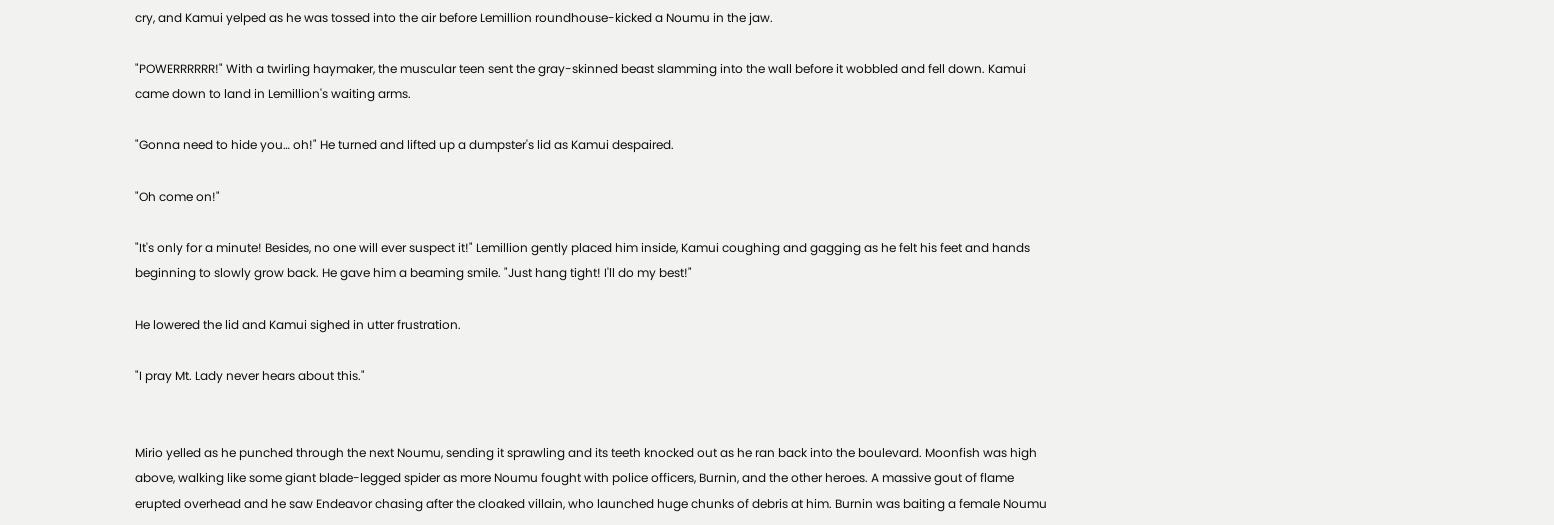cry, and Kamui yelped as he was tossed into the air before Lemillion roundhouse-kicked a Noumu in the jaw.

"POWERRRRRR!" With a twirling haymaker, the muscular teen sent the gray-skinned beast slamming into the wall before it wobbled and fell down. Kamui came down to land in Lemillion's waiting arms.

"Gonna need to hide you… oh!" He turned and lifted up a dumpster's lid as Kamui despaired.

"Oh come on!"

"It's only for a minute! Besides, no one will ever suspect it!" Lemillion gently placed him inside, Kamui coughing and gagging as he felt his feet and hands beginning to slowly grow back. He gave him a beaming smile. "Just hang tight! I'll do my best!"

He lowered the lid and Kamui sighed in utter frustration.

"I pray Mt. Lady never hears about this."


Mirio yelled as he punched through the next Noumu, sending it sprawling and its teeth knocked out as he ran back into the boulevard. Moonfish was high above, walking like some giant blade-legged spider as more Noumu fought with police officers, Burnin, and the other heroes. A massive gout of flame erupted overhead and he saw Endeavor chasing after the cloaked villain, who launched huge chunks of debris at him. Burnin was baiting a female Noumu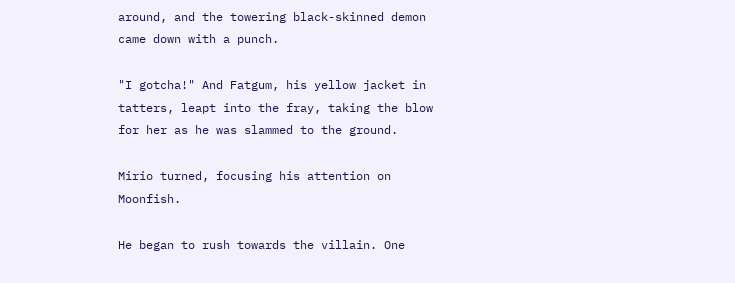around, and the towering black-skinned demon came down with a punch.

"I gotcha!" And Fatgum, his yellow jacket in tatters, leapt into the fray, taking the blow for her as he was slammed to the ground.

Mirio turned, focusing his attention on Moonfish.

He began to rush towards the villain. One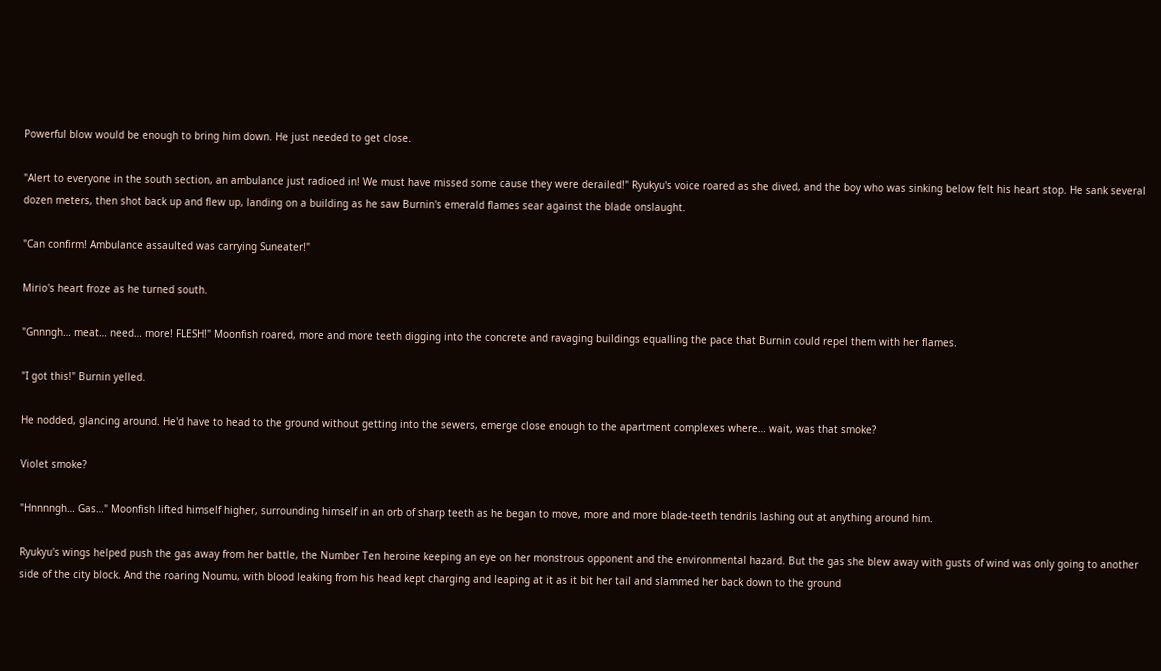Powerful blow would be enough to bring him down. He just needed to get close.

"Alert to everyone in the south section, an ambulance just radioed in! We must have missed some cause they were derailed!" Ryukyu's voice roared as she dived, and the boy who was sinking below felt his heart stop. He sank several dozen meters, then shot back up and flew up, landing on a building as he saw Burnin's emerald flames sear against the blade onslaught.

"Can confirm! Ambulance assaulted was carrying Suneater!"

Mirio's heart froze as he turned south.

"Gnnngh… meat… need… more! FLESH!" Moonfish roared, more and more teeth digging into the concrete and ravaging buildings equalling the pace that Burnin could repel them with her flames.

"I got this!" Burnin yelled.

He nodded, glancing around. He'd have to head to the ground without getting into the sewers, emerge close enough to the apartment complexes where… wait, was that smoke?

Violet smoke?

"Hnnnngh… Gas…" Moonfish lifted himself higher, surrounding himself in an orb of sharp teeth as he began to move, more and more blade-teeth tendrils lashing out at anything around him.

Ryukyu's wings helped push the gas away from her battle, the Number Ten heroine keeping an eye on her monstrous opponent and the environmental hazard. But the gas she blew away with gusts of wind was only going to another side of the city block. And the roaring Noumu, with blood leaking from his head kept charging and leaping at it as it bit her tail and slammed her back down to the ground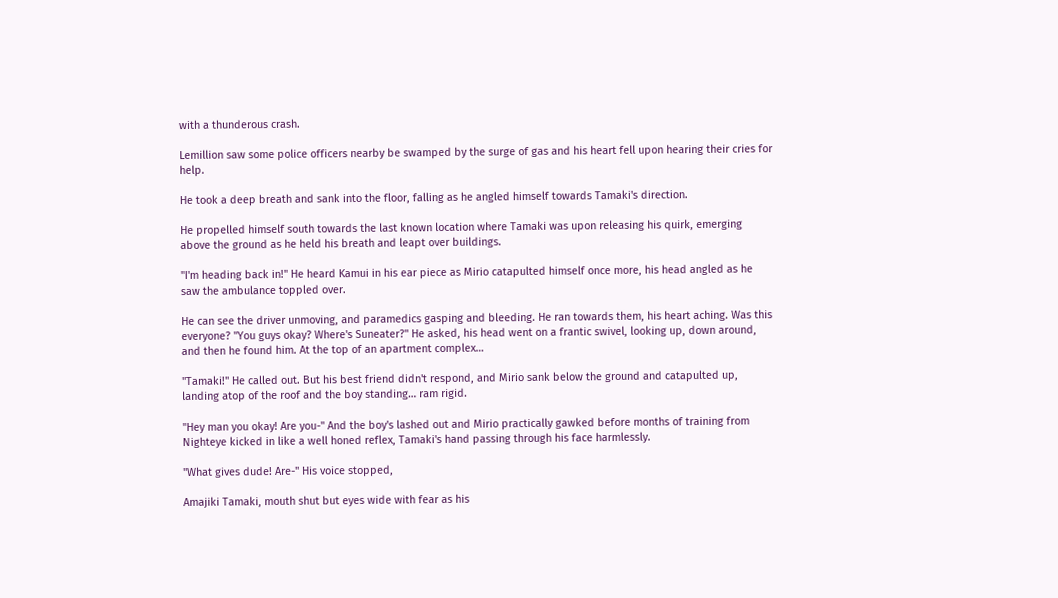with a thunderous crash.

Lemillion saw some police officers nearby be swamped by the surge of gas and his heart fell upon hearing their cries for help.

He took a deep breath and sank into the floor, falling as he angled himself towards Tamaki's direction.

He propelled himself south towards the last known location where Tamaki was upon releasing his quirk, emerging above the ground as he held his breath and leapt over buildings.

"I'm heading back in!" He heard Kamui in his ear piece as Mirio catapulted himself once more, his head angled as he saw the ambulance toppled over.

He can see the driver unmoving, and paramedics gasping and bleeding. He ran towards them, his heart aching. Was this everyone? "You guys okay? Where's Suneater?" He asked, his head went on a frantic swivel, looking up, down around, and then he found him. At the top of an apartment complex…

"Tamaki!" He called out. But his best friend didn't respond, and Mirio sank below the ground and catapulted up, landing atop of the roof and the boy standing… ram rigid.

"Hey man you okay! Are you-" And the boy's lashed out and Mirio practically gawked before months of training from Nighteye kicked in like a well honed reflex, Tamaki's hand passing through his face harmlessly.

"What gives dude! Are-" His voice stopped,

Amajiki Tamaki, mouth shut but eyes wide with fear as his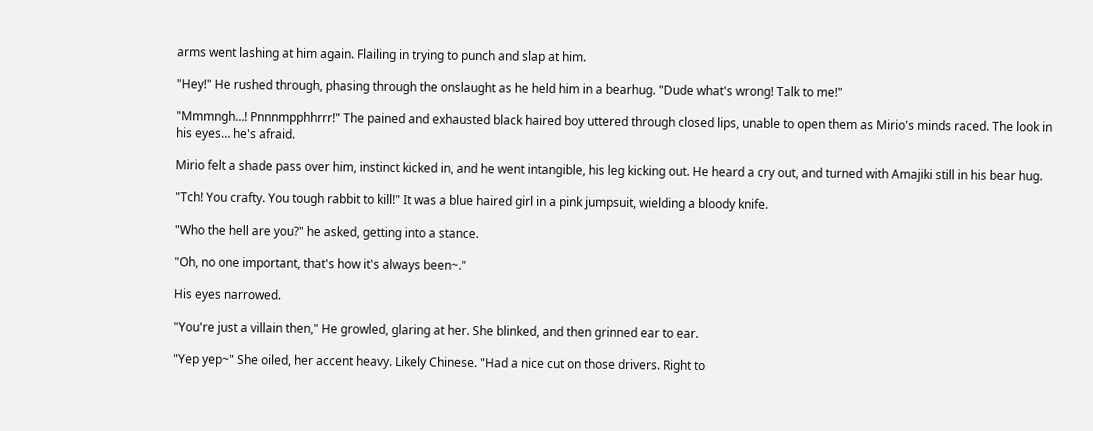arms went lashing at him again. Flailing in trying to punch and slap at him.

"Hey!" He rushed through, phasing through the onslaught as he held him in a bearhug. "Dude what's wrong! Talk to me!"

"Mmmngh…! Pnnnmpphhrrr!" The pained and exhausted black haired boy uttered through closed lips, unable to open them as Mirio's minds raced. The look in his eyes… he's afraid.

Mirio felt a shade pass over him, instinct kicked in, and he went intangible, his leg kicking out. He heard a cry out, and turned with Amajiki still in his bear hug.

"Tch! You crafty. You tough rabbit to kill!" It was a blue haired girl in a pink jumpsuit, wielding a bloody knife.

"Who the hell are you?" he asked, getting into a stance.

"Oh, no one important, that's how it's always been~."

His eyes narrowed.

"You're just a villain then," He growled, glaring at her. She blinked, and then grinned ear to ear.

"Yep yep~" She oiled, her accent heavy. Likely Chinese. "Had a nice cut on those drivers. Right to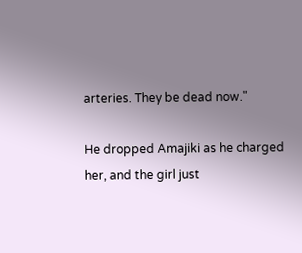arteries. They be dead now."

He dropped Amajiki as he charged her, and the girl just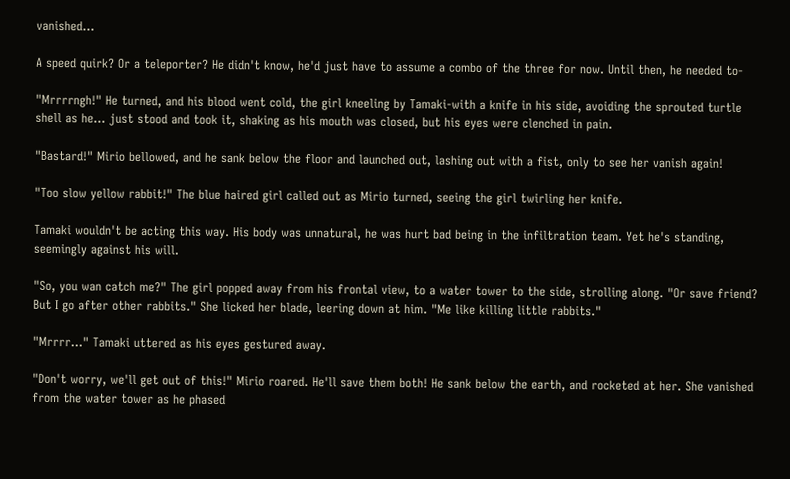vanished…

A speed quirk? Or a teleporter? He didn't know, he'd just have to assume a combo of the three for now. Until then, he needed to-

"Mrrrrngh!" He turned, and his blood went cold, the girl kneeling by Tamaki-with a knife in his side, avoiding the sprouted turtle shell as he… just stood and took it, shaking as his mouth was closed, but his eyes were clenched in pain.

"Bastard!" Mirio bellowed, and he sank below the floor and launched out, lashing out with a fist, only to see her vanish again!

"Too slow yellow rabbit!" The blue haired girl called out as Mirio turned, seeing the girl twirling her knife.

Tamaki wouldn't be acting this way. His body was unnatural, he was hurt bad being in the infiltration team. Yet he's standing, seemingly against his will.

"So, you wan catch me?" The girl popped away from his frontal view, to a water tower to the side, strolling along. "Or save friend? But I go after other rabbits." She licked her blade, leering down at him. "Me like killing little rabbits."

"Mrrrr…" Tamaki uttered as his eyes gestured away.

"Don't worry, we'll get out of this!" Mirio roared. He'll save them both! He sank below the earth, and rocketed at her. She vanished from the water tower as he phased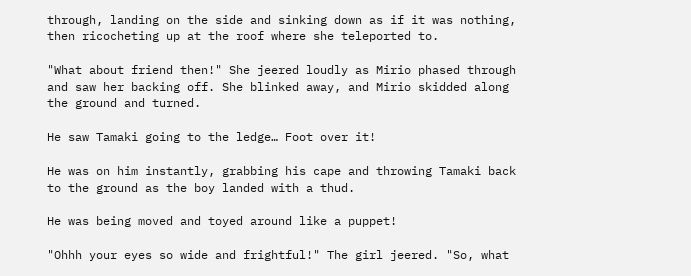through, landing on the side and sinking down as if it was nothing, then ricocheting up at the roof where she teleported to.

"What about friend then!" She jeered loudly as Mirio phased through and saw her backing off. She blinked away, and Mirio skidded along the ground and turned.

He saw Tamaki going to the ledge… Foot over it!

He was on him instantly, grabbing his cape and throwing Tamaki back to the ground as the boy landed with a thud.

He was being moved and toyed around like a puppet!

"Ohhh your eyes so wide and frightful!" The girl jeered. "So, what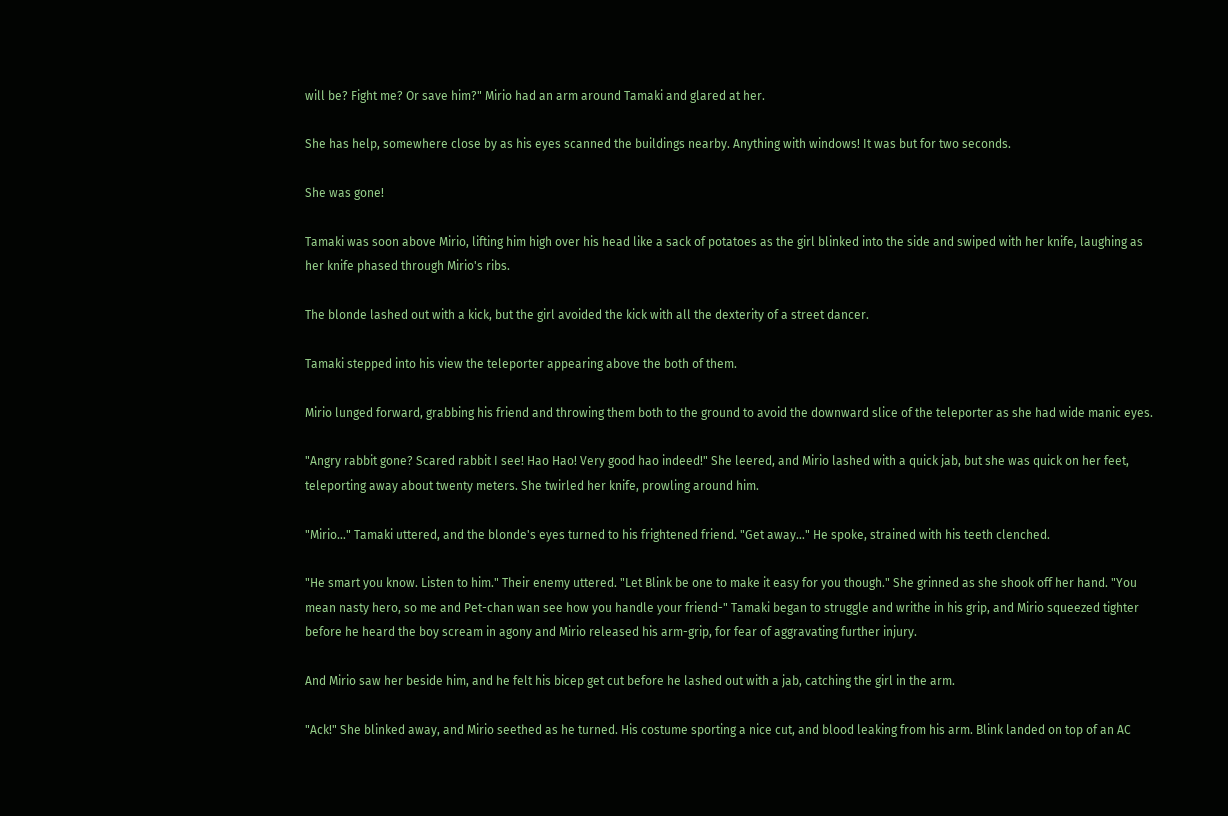will be? Fight me? Or save him?" Mirio had an arm around Tamaki and glared at her.

She has help, somewhere close by as his eyes scanned the buildings nearby. Anything with windows! It was but for two seconds.

She was gone!

Tamaki was soon above Mirio, lifting him high over his head like a sack of potatoes as the girl blinked into the side and swiped with her knife, laughing as her knife phased through Mirio's ribs.

The blonde lashed out with a kick, but the girl avoided the kick with all the dexterity of a street dancer.

Tamaki stepped into his view the teleporter appearing above the both of them.

Mirio lunged forward, grabbing his friend and throwing them both to the ground to avoid the downward slice of the teleporter as she had wide manic eyes.

"Angry rabbit gone? Scared rabbit I see! Hao Hao! Very good hao indeed!" She leered, and Mirio lashed with a quick jab, but she was quick on her feet, teleporting away about twenty meters. She twirled her knife, prowling around him.

"Mirio…" Tamaki uttered, and the blonde's eyes turned to his frightened friend. "Get away…" He spoke, strained with his teeth clenched.

"He smart you know. Listen to him." Their enemy uttered. "Let Blink be one to make it easy for you though." She grinned as she shook off her hand. "You mean nasty hero, so me and Pet-chan wan see how you handle your friend-" Tamaki began to struggle and writhe in his grip, and Mirio squeezed tighter before he heard the boy scream in agony and Mirio released his arm-grip, for fear of aggravating further injury.

And Mirio saw her beside him, and he felt his bicep get cut before he lashed out with a jab, catching the girl in the arm.

"Ack!" She blinked away, and Mirio seethed as he turned. His costume sporting a nice cut, and blood leaking from his arm. Blink landed on top of an AC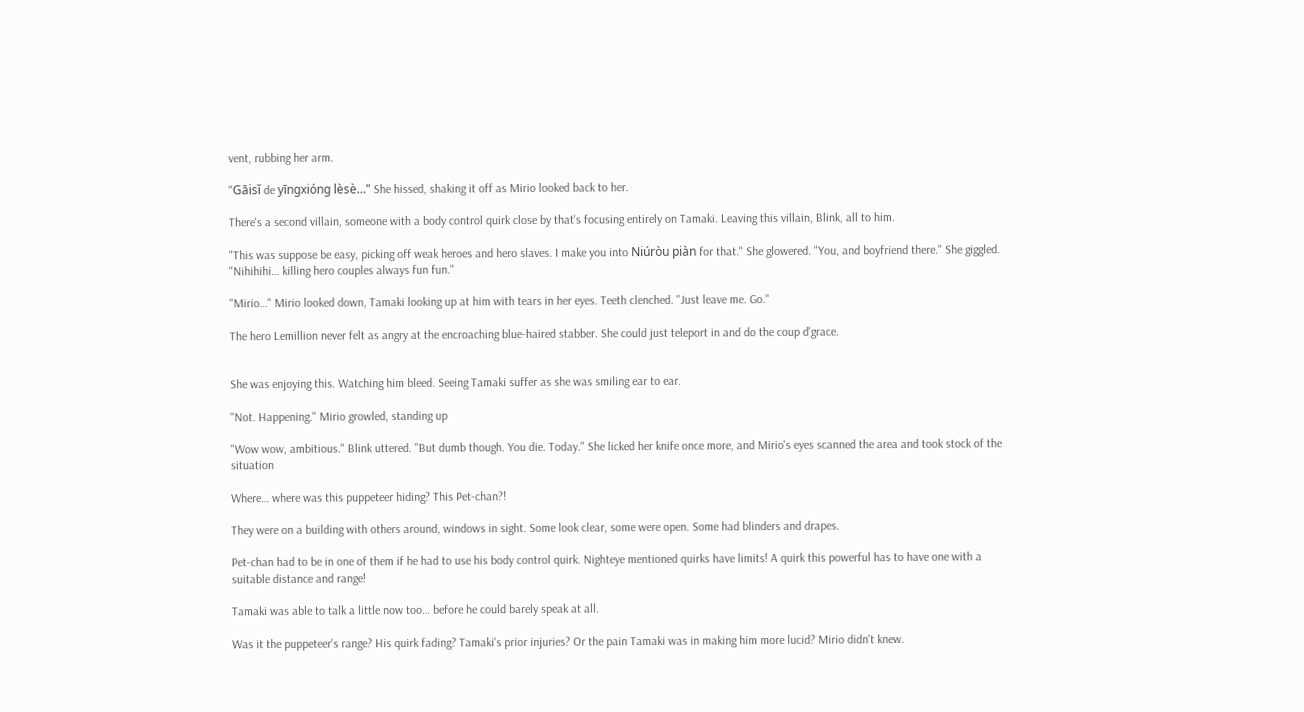vent, rubbing her arm.

"Gāisǐ de yīngxióng lèsè…" She hissed, shaking it off as Mirio looked back to her.

There's a second villain, someone with a body control quirk close by that's focusing entirely on Tamaki. Leaving this villain, Blink, all to him.

"This was suppose be easy, picking off weak heroes and hero slaves. I make you into Niúròu piàn for that." She glowered. "You, and boyfriend there." She giggled. "Nihihihi… killing hero couples always fun fun."

"Mirio…" Mirio looked down, Tamaki looking up at him with tears in her eyes. Teeth clenched. "Just leave me. Go."

The hero Lemillion never felt as angry at the encroaching blue-haired stabber. She could just teleport in and do the coup d'grace.


She was enjoying this. Watching him bleed. Seeing Tamaki suffer as she was smiling ear to ear.

"Not. Happening." Mirio growled, standing up

"Wow wow, ambitious." Blink uttered. "But dumb though. You die. Today." She licked her knife once more, and Mirio's eyes scanned the area and took stock of the situation

Where… where was this puppeteer hiding? This Pet-chan?!

They were on a building with others around, windows in sight. Some look clear, some were open. Some had blinders and drapes.

Pet-chan had to be in one of them if he had to use his body control quirk. Nighteye mentioned quirks have limits! A quirk this powerful has to have one with a suitable distance and range!

Tamaki was able to talk a little now too… before he could barely speak at all.

Was it the puppeteer's range? His quirk fading? Tamaki's prior injuries? Or the pain Tamaki was in making him more lucid? Mirio didn't knew.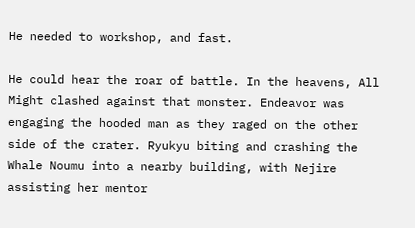He needed to workshop, and fast.

He could hear the roar of battle. In the heavens, All Might clashed against that monster. Endeavor was engaging the hooded man as they raged on the other side of the crater. Ryukyu biting and crashing the Whale Noumu into a nearby building, with Nejire assisting her mentor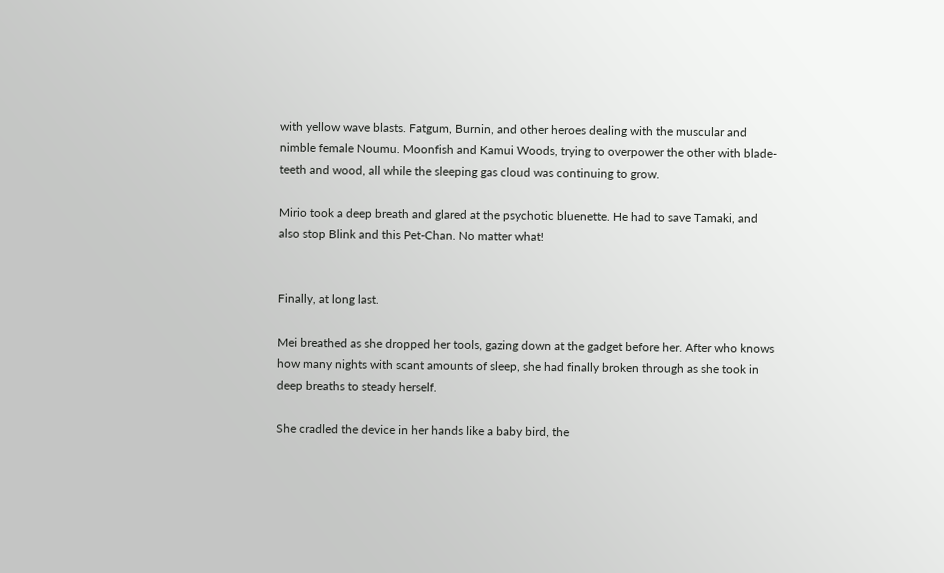with yellow wave blasts. Fatgum, Burnin, and other heroes dealing with the muscular and nimble female Noumu. Moonfish and Kamui Woods, trying to overpower the other with blade-teeth and wood, all while the sleeping gas cloud was continuing to grow.

Mirio took a deep breath and glared at the psychotic bluenette. He had to save Tamaki, and also stop Blink and this Pet-Chan. No matter what!


Finally, at long last.

Mei breathed as she dropped her tools, gazing down at the gadget before her. After who knows how many nights with scant amounts of sleep, she had finally broken through as she took in deep breaths to steady herself.

She cradled the device in her hands like a baby bird, the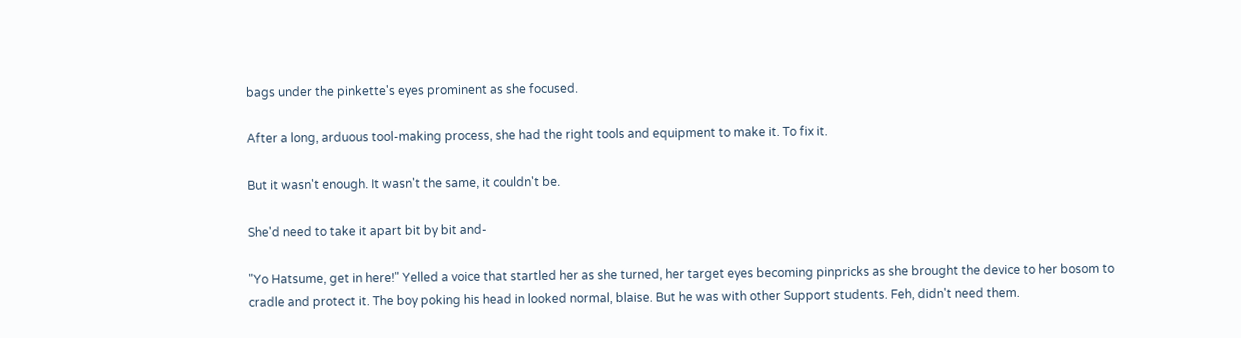bags under the pinkette's eyes prominent as she focused.

After a long, arduous tool-making process, she had the right tools and equipment to make it. To fix it.

But it wasn't enough. It wasn't the same, it couldn't be.

She'd need to take it apart bit by bit and-

"Yo Hatsume, get in here!" Yelled a voice that startled her as she turned, her target eyes becoming pinpricks as she brought the device to her bosom to cradle and protect it. The boy poking his head in looked normal, blaise. But he was with other Support students. Feh, didn't need them.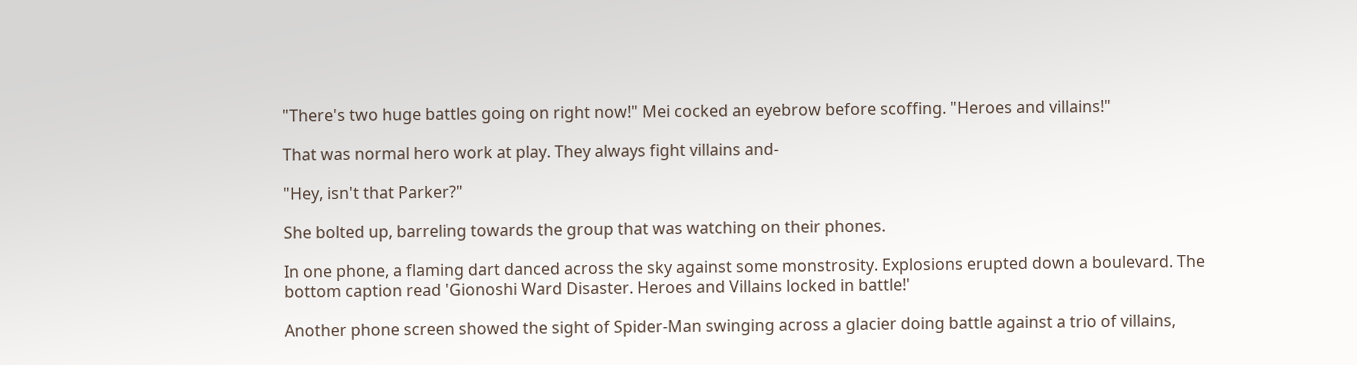"There's two huge battles going on right now!" Mei cocked an eyebrow before scoffing. "Heroes and villains!"

That was normal hero work at play. They always fight villains and-

"Hey, isn't that Parker?"

She bolted up, barreling towards the group that was watching on their phones.

In one phone, a flaming dart danced across the sky against some monstrosity. Explosions erupted down a boulevard. The bottom caption read 'Gionoshi Ward Disaster. Heroes and Villains locked in battle!'

Another phone screen showed the sight of Spider-Man swinging across a glacier doing battle against a trio of villains,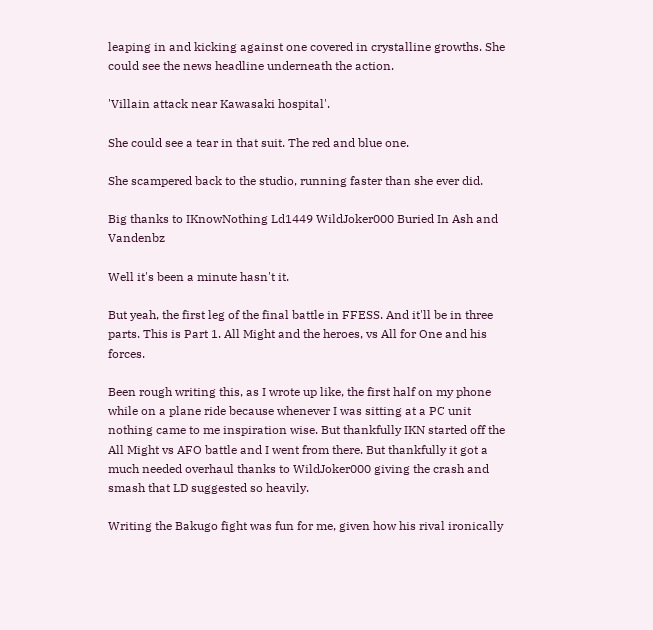leaping in and kicking against one covered in crystalline growths. She could see the news headline underneath the action.

'Villain attack near Kawasaki hospital'.

She could see a tear in that suit. The red and blue one.

She scampered back to the studio, running faster than she ever did.

Big thanks to IKnowNothing Ld1449 WildJoker000 Buried In Ash and Vandenbz

Well it's been a minute hasn't it.

But yeah, the first leg of the final battle in FFESS. And it'll be in three parts. This is Part 1. All Might and the heroes, vs All for One and his forces.

Been rough writing this, as I wrote up like, the first half on my phone while on a plane ride because whenever I was sitting at a PC unit nothing came to me inspiration wise. But thankfully IKN started off the All Might vs AFO battle and I went from there. But thankfully it got a much needed overhaul thanks to WildJoker000 giving the crash and smash that LD suggested so heavily.

Writing the Bakugo fight was fun for me, given how his rival ironically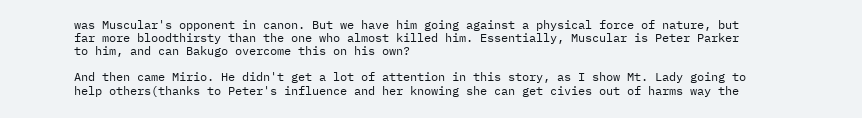was Muscular's opponent in canon. But we have him going against a physical force of nature, but far more bloodthirsty than the one who almost killed him. Essentially, Muscular is Peter Parker to him, and can Bakugo overcome this on his own?

And then came Mirio. He didn't get a lot of attention in this story, as I show Mt. Lady going to help others(thanks to Peter's influence and her knowing she can get civies out of harms way the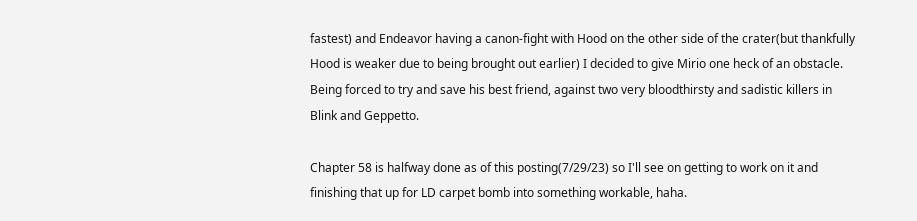fastest) and Endeavor having a canon-fight with Hood on the other side of the crater(but thankfully Hood is weaker due to being brought out earlier) I decided to give Mirio one heck of an obstacle. Being forced to try and save his best friend, against two very bloodthirsty and sadistic killers in Blink and Geppetto.

Chapter 58 is halfway done as of this posting(7/29/23) so I'll see on getting to work on it and finishing that up for LD carpet bomb into something workable, haha.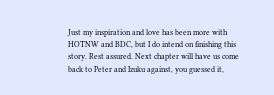Just my inspiration and love has been more with HOTNW and BDC, but I do intend on finishing this story. Rest assured. Next chapter will have us come back to Peter and Izuku against, you guessed it,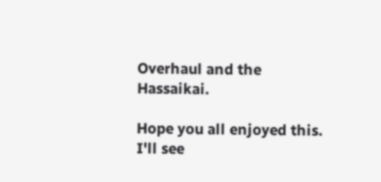Overhaul and the Hassaikai.

Hope you all enjoyed this. I'll see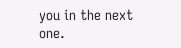you in the next one.